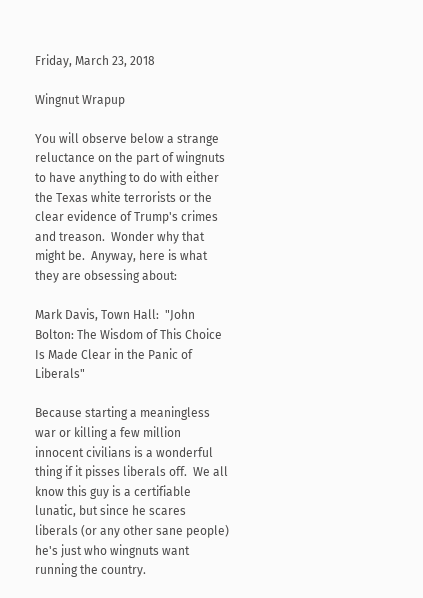Friday, March 23, 2018

Wingnut Wrapup

You will observe below a strange reluctance on the part of wingnuts to have anything to do with either the Texas white terrorists or the clear evidence of Trump's crimes and treason.  Wonder why that might be.  Anyway, here is what they are obsessing about:

Mark Davis, Town Hall:  "John Bolton: The Wisdom of This Choice Is Made Clear in the Panic of Liberals"

Because starting a meaningless war or killing a few million innocent civilians is a wonderful thing if it pisses liberals off.  We all know this guy is a certifiable lunatic, but since he scares liberals (or any other sane people) he's just who wingnuts want running the country.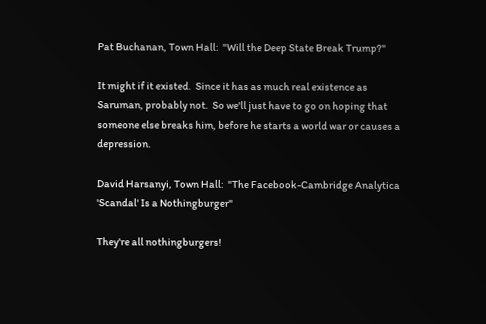Pat Buchanan, Town Hall:  "Will the Deep State Break Trump?"

It might if it existed.  Since it has as much real existence as Saruman, probably not.  So we'll just have to go on hoping that someone else breaks him, before he starts a world war or causes a depression.

David Harsanyi, Town Hall:  "The Facebook-Cambridge Analytica 'Scandal' Is a Nothingburger"

They're all nothingburgers!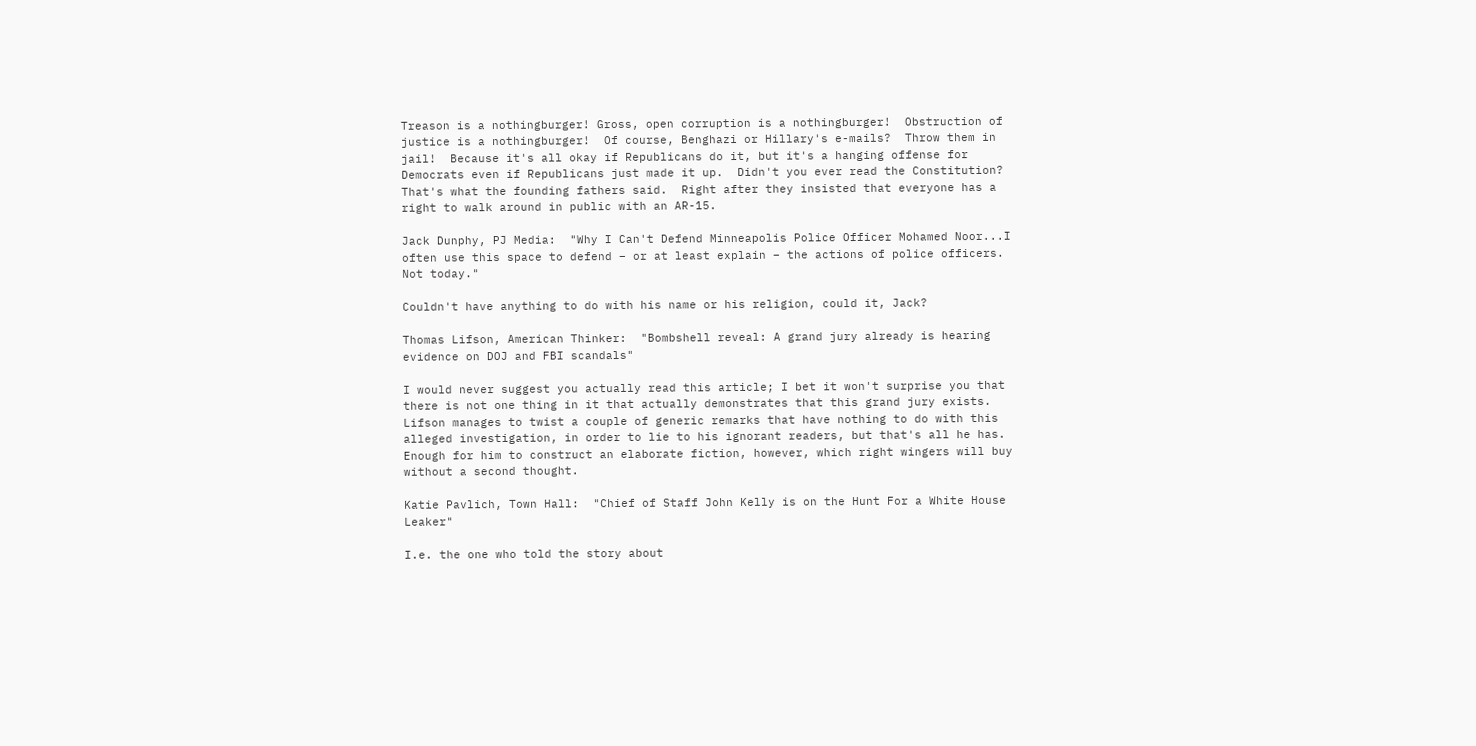Treason is a nothingburger! Gross, open corruption is a nothingburger!  Obstruction of justice is a nothingburger!  Of course, Benghazi or Hillary's e-mails?  Throw them in jail!  Because it's all okay if Republicans do it, but it's a hanging offense for Democrats even if Republicans just made it up.  Didn't you ever read the Constitution?  That's what the founding fathers said.  Right after they insisted that everyone has a right to walk around in public with an AR-15.

Jack Dunphy, PJ Media:  "Why I Can't Defend Minneapolis Police Officer Mohamed Noor...I often use this space to defend – or at least explain – the actions of police officers. Not today."

Couldn't have anything to do with his name or his religion, could it, Jack?

Thomas Lifson, American Thinker:  "Bombshell reveal: A grand jury already is hearing evidence on DOJ and FBI scandals"

I would never suggest you actually read this article; I bet it won't surprise you that there is not one thing in it that actually demonstrates that this grand jury exists.  Lifson manages to twist a couple of generic remarks that have nothing to do with this alleged investigation, in order to lie to his ignorant readers, but that's all he has.  Enough for him to construct an elaborate fiction, however, which right wingers will buy without a second thought.

Katie Pavlich, Town Hall:  "Chief of Staff John Kelly is on the Hunt For a White House Leaker"

I.e. the one who told the story about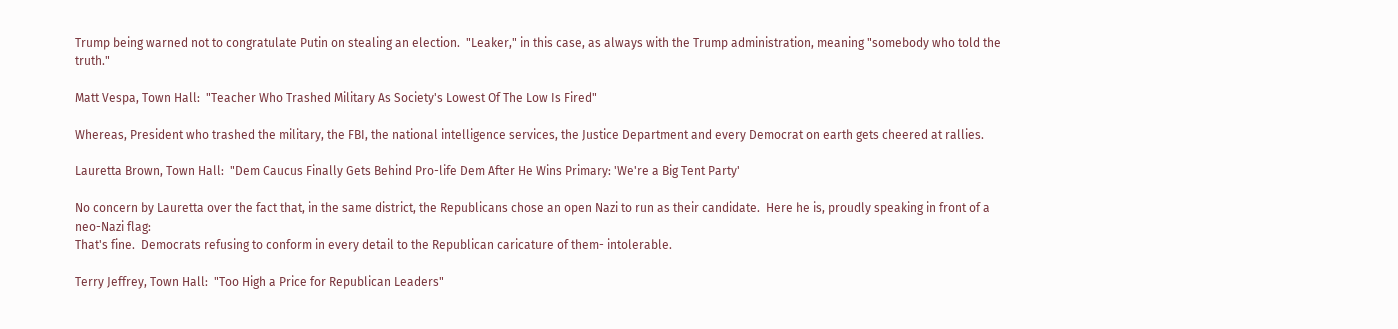Trump being warned not to congratulate Putin on stealing an election.  "Leaker," in this case, as always with the Trump administration, meaning "somebody who told the truth."

Matt Vespa, Town Hall:  "Teacher Who Trashed Military As Society's Lowest Of The Low Is Fired"

Whereas, President who trashed the military, the FBI, the national intelligence services, the Justice Department and every Democrat on earth gets cheered at rallies.

Lauretta Brown, Town Hall:  "Dem Caucus Finally Gets Behind Pro-life Dem After He Wins Primary: 'We're a Big Tent Party'

No concern by Lauretta over the fact that, in the same district, the Republicans chose an open Nazi to run as their candidate.  Here he is, proudly speaking in front of a neo-Nazi flag:
That's fine.  Democrats refusing to conform in every detail to the Republican caricature of them- intolerable.

Terry Jeffrey, Town Hall:  "Too High a Price for Republican Leaders"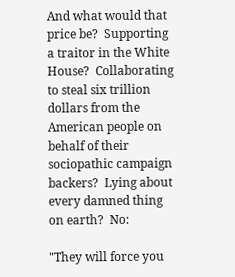And what would that price be?  Supporting a traitor in the White House?  Collaborating to steal six trillion dollars from the American people on behalf of their sociopathic campaign backers?  Lying about every damned thing on earth?  No:

"They will force you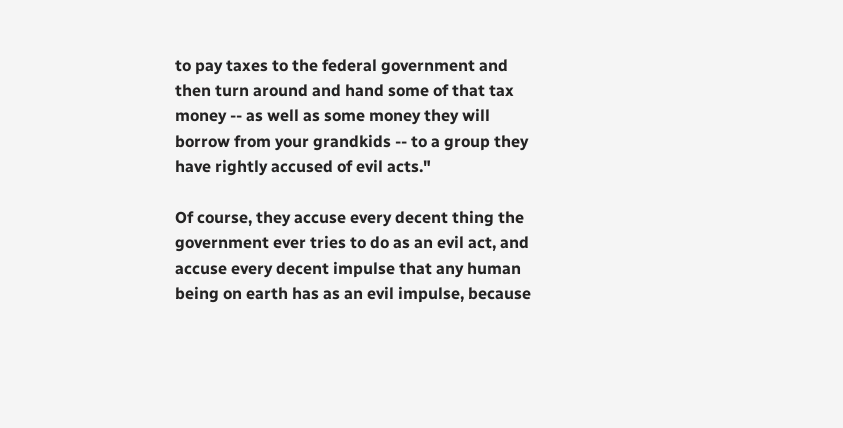to pay taxes to the federal government and then turn around and hand some of that tax money -- as well as some money they will borrow from your grandkids -- to a group they have rightly accused of evil acts."

Of course, they accuse every decent thing the government ever tries to do as an evil act, and accuse every decent impulse that any human being on earth has as an evil impulse, because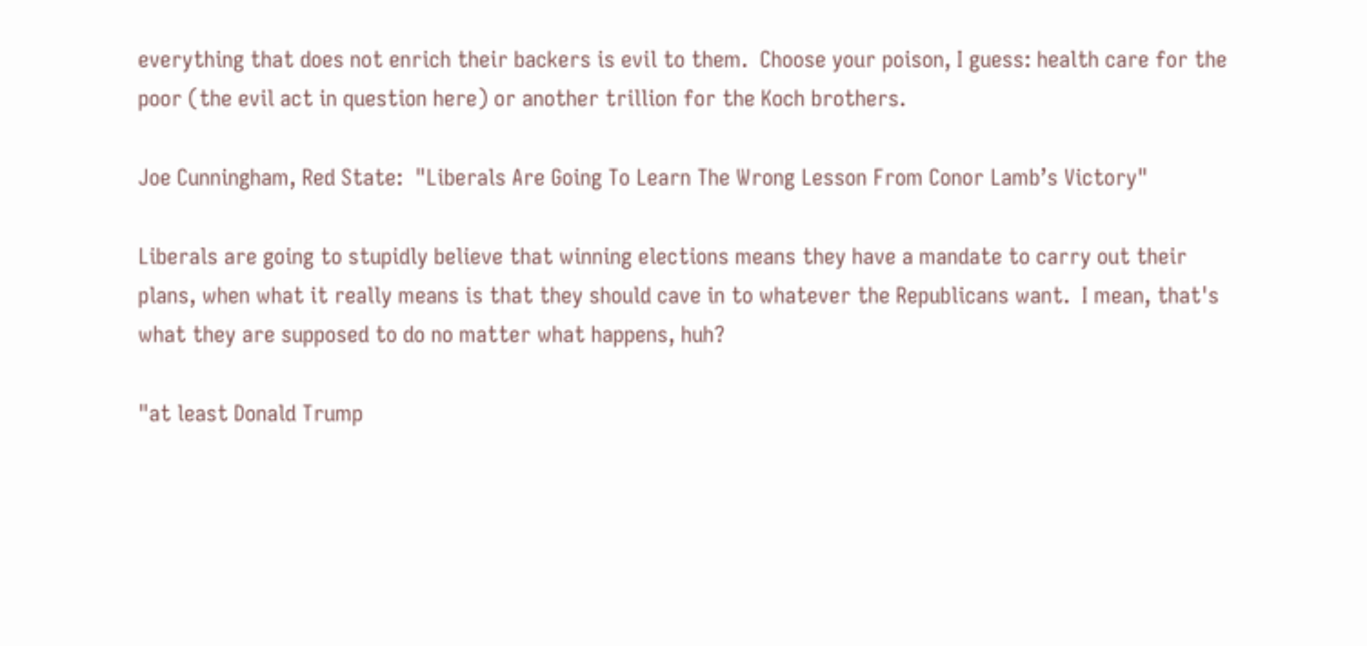everything that does not enrich their backers is evil to them.  Choose your poison, I guess: health care for the poor (the evil act in question here) or another trillion for the Koch brothers.

Joe Cunningham, Red State:  "Liberals Are Going To Learn The Wrong Lesson From Conor Lamb’s Victory"

Liberals are going to stupidly believe that winning elections means they have a mandate to carry out their plans, when what it really means is that they should cave in to whatever the Republicans want.  I mean, that's what they are supposed to do no matter what happens, huh?

"at least Donald Trump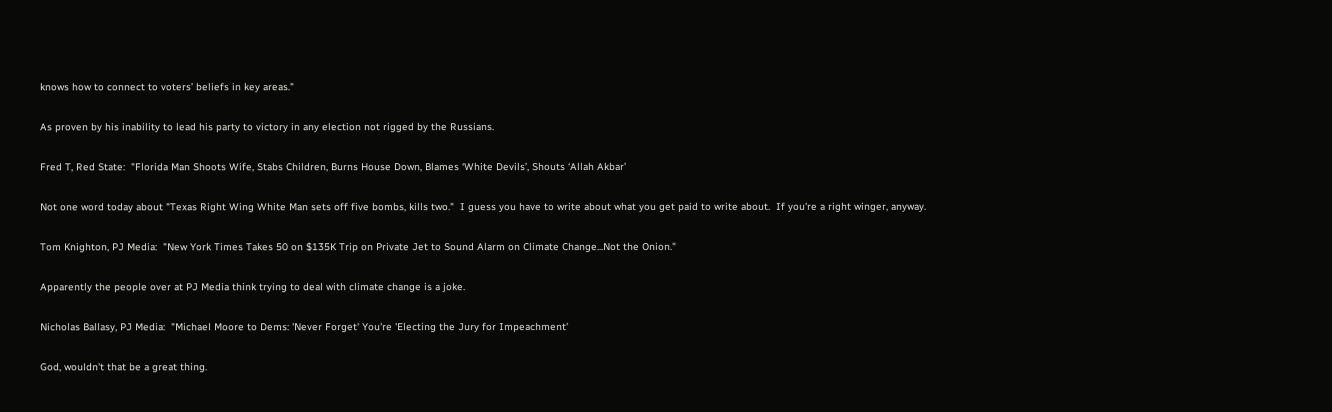knows how to connect to voters’ beliefs in key areas."

As proven by his inability to lead his party to victory in any election not rigged by the Russians.

Fred T, Red State:  "Florida Man Shoots Wife, Stabs Children, Burns House Down, Blames ‘White Devils’, Shouts ‘Allah Akbar’

Not one word today about "Texas Right Wing White Man sets off five bombs, kills two."  I guess you have to write about what you get paid to write about.  If you're a right winger, anyway.

Tom Knighton, PJ Media:  "New York Times Takes 50 on $135K Trip on Private Jet to Sound Alarm on Climate Change...Not the Onion."

Apparently the people over at PJ Media think trying to deal with climate change is a joke.

Nicholas Ballasy, PJ Media:  "Michael Moore to Dems: 'Never Forget' You're 'Electing the Jury for Impeachment'

God, wouldn't that be a great thing.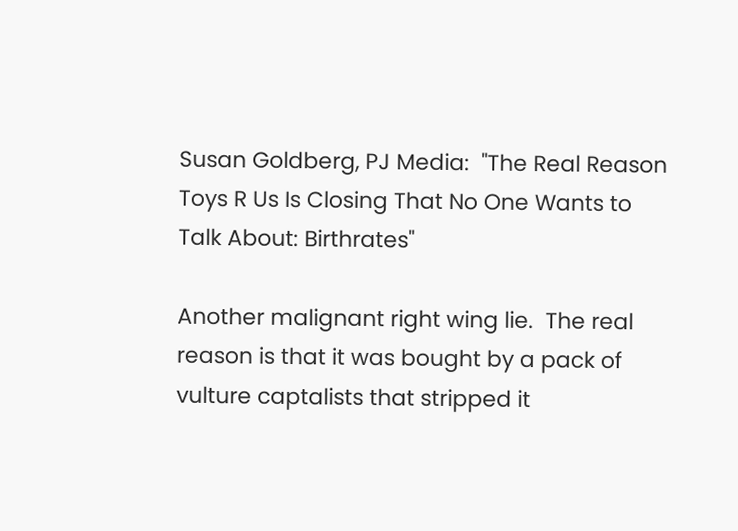Susan Goldberg, PJ Media:  "The Real Reason Toys R Us Is Closing That No One Wants to Talk About: Birthrates"

Another malignant right wing lie.  The real reason is that it was bought by a pack of vulture captalists that stripped it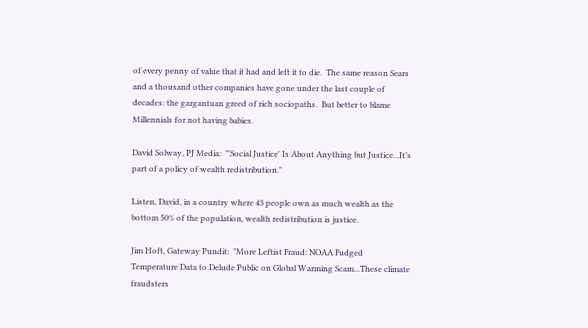of every penny of value that it had and left it to die.  The same reason Sears and a thousand other companies have gone under the last couple of decades: the gargantuan greed of rich sociopaths.  But better to blame Millennials for not having babies.

David Solway, PJ Media:  "'Social Justice' Is About Anything but Justice...It’s part of a policy of wealth redistribution."

Listen, David, in a country where 43 people own as much wealth as the bottom 50% of the population, wealth redistribution is justice.

Jim Hoft, Gateway Pundit:  "More Leftist Fraud: NOAA Fudged Temperature Data to Delude Public on Global Warming Scam...These climate fraudsters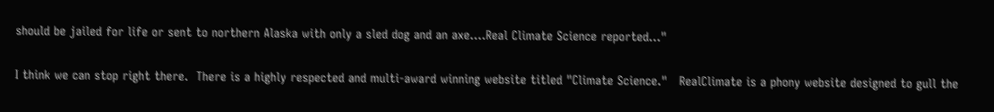should be jailed for life or sent to northern Alaska with only a sled dog and an axe....Real Climate Science reported..."

I think we can stop right there.  There is a highly respected and multi-award winning website titled "Climate Science."   RealClimate is a phony website designed to gull the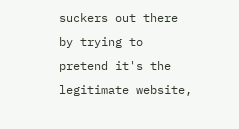suckers out there by trying to pretend it's the legitimate website,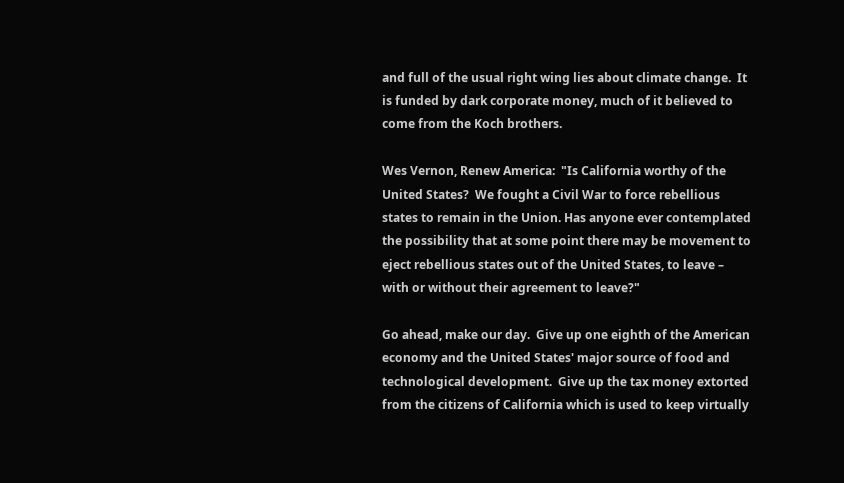and full of the usual right wing lies about climate change.  It is funded by dark corporate money, much of it believed to come from the Koch brothers.

Wes Vernon, Renew America:  "Is California worthy of the United States?  We fought a Civil War to force rebellious states to remain in the Union. Has anyone ever contemplated the possibility that at some point there may be movement to eject rebellious states out of the United States, to leave – with or without their agreement to leave?"

Go ahead, make our day.  Give up one eighth of the American economy and the United States' major source of food and technological development.  Give up the tax money extorted from the citizens of California which is used to keep virtually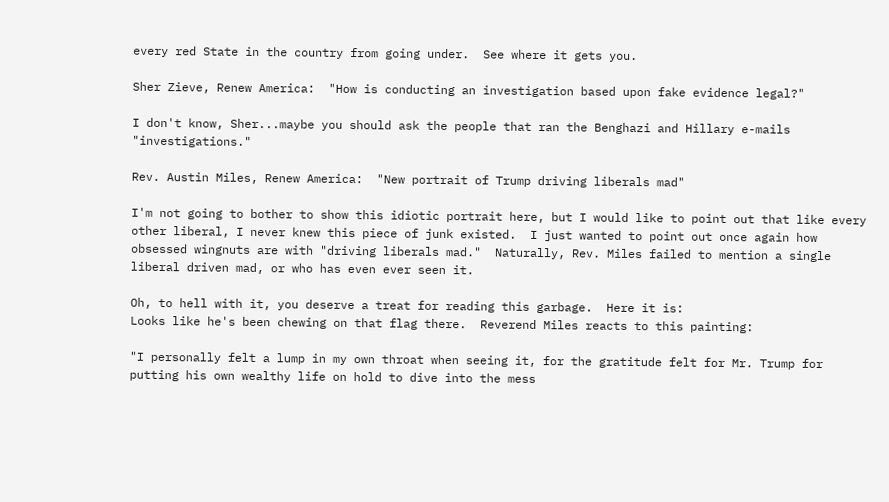every red State in the country from going under.  See where it gets you.

Sher Zieve, Renew America:  "How is conducting an investigation based upon fake evidence legal?"

I don't know, Sher...maybe you should ask the people that ran the Benghazi and Hillary e-mails "investigations."

Rev. Austin Miles, Renew America:  "New portrait of Trump driving liberals mad"

I'm not going to bother to show this idiotic portrait here, but I would like to point out that like every other liberal, I never knew this piece of junk existed.  I just wanted to point out once again how obsessed wingnuts are with "driving liberals mad."  Naturally, Rev. Miles failed to mention a single liberal driven mad, or who has even ever seen it.

Oh, to hell with it, you deserve a treat for reading this garbage.  Here it is:
Looks like he's been chewing on that flag there.  Reverend Miles reacts to this painting:

"I personally felt a lump in my own throat when seeing it, for the gratitude felt for Mr. Trump for putting his own wealthy life on hold to dive into the mess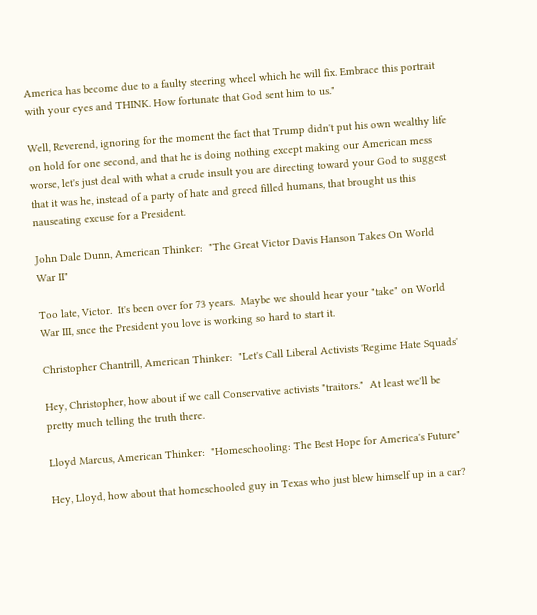America has become due to a faulty steering wheel which he will fix. Embrace this portrait with your eyes and THINK. How fortunate that God sent him to us."

Well, Reverend, ignoring for the moment the fact that Trump didn't put his own wealthy life on hold for one second, and that he is doing nothing except making our American mess worse, let's just deal with what a crude insult you are directing toward your God to suggest that it was he, instead of a party of hate and greed filled humans, that brought us this nauseating excuse for a President.

John Dale Dunn, American Thinker:  "The Great Victor Davis Hanson Takes On World War II"

Too late, Victor.  It's been over for 73 years.  Maybe we should hear your "take" on World War III, snce the President you love is working so hard to start it.

Christopher Chantrill, American Thinker:  "Let's Call Liberal Activists 'Regime Hate Squads'

Hey, Christopher, how about if we call Conservative activists "traitors."  At least we'll be pretty much telling the truth there.

Lloyd Marcus, American Thinker:  "Homeschooling: The Best Hope for America's Future"

Hey, Lloyd, how about that homeschooled guy in Texas who just blew himself up in a car?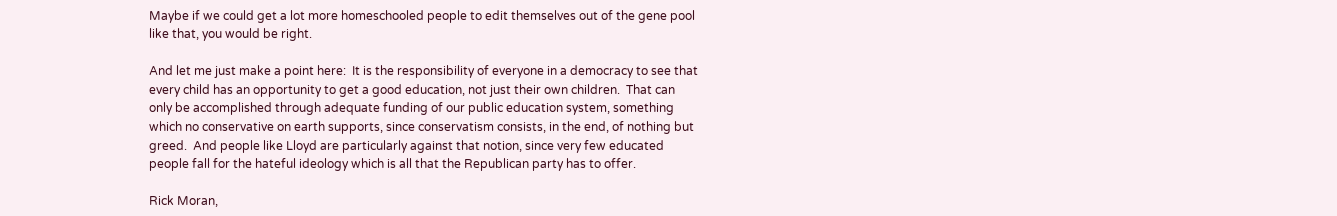Maybe if we could get a lot more homeschooled people to edit themselves out of the gene pool like that, you would be right.

And let me just make a point here:  It is the responsibility of everyone in a democracy to see that every child has an opportunity to get a good education, not just their own children.  That can only be accomplished through adequate funding of our public education system, something which no conservative on earth supports, since conservatism consists, in the end, of nothing but greed.  And people like Lloyd are particularly against that notion, since very few educated people fall for the hateful ideology which is all that the Republican party has to offer.

Rick Moran,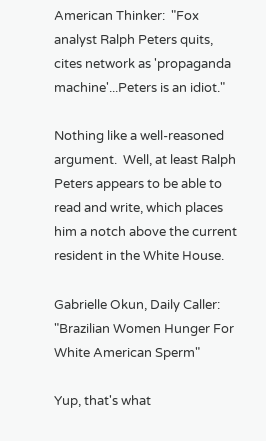American Thinker:  "Fox analyst Ralph Peters quits, cites network as 'propaganda machine'...Peters is an idiot."

Nothing like a well-reasoned argument.  Well, at least Ralph Peters appears to be able to read and write, which places him a notch above the current resident in the White House.

Gabrielle Okun, Daily Caller:  "Brazilian Women Hunger For White American Sperm"

Yup, that's what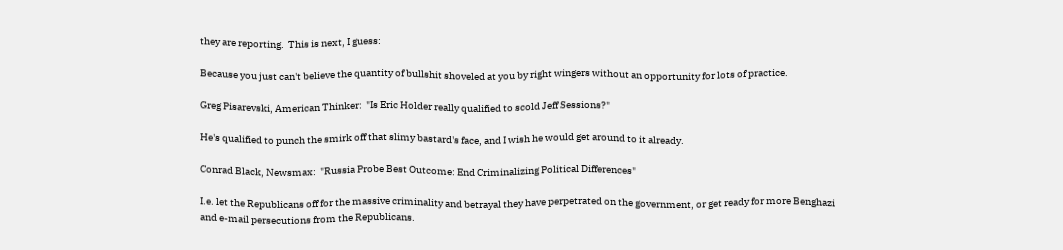they are reporting.  This is next, I guess:

Because you just can't believe the quantity of bullshit shoveled at you by right wingers without an opportunity for lots of practice.

Greg Pisarevski, American Thinker:  "Is Eric Holder really qualified to scold Jeff Sessions?"

He's qualified to punch the smirk off that slimy bastard's face, and I wish he would get around to it already.

Conrad Black, Newsmax:  "Russia Probe Best Outcome: End Criminalizing Political Differences"

I.e. let the Republicans off for the massive criminality and betrayal they have perpetrated on the government, or get ready for more Benghazi and e-mail persecutions from the Republicans.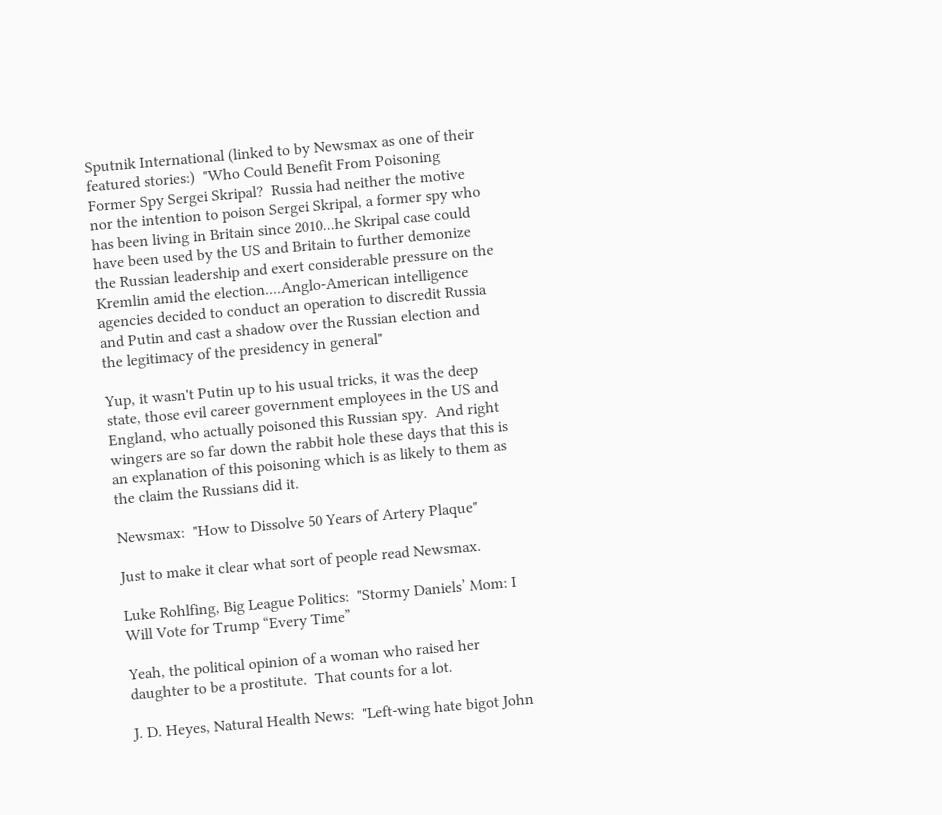Sputnik International (linked to by Newsmax as one of their featured stories:)  "Who Could Benefit From Poisoning Former Spy Sergei Skripal?  Russia had neither the motive nor the intention to poison Sergei Skripal, a former spy who has been living in Britain since 2010...he Skripal case could have been used by the US and Britain to further demonize the Russian leadership and exert considerable pressure on the Kremlin amid the election....Anglo-American intelligence agencies decided to conduct an operation to discredit Russia and Putin and cast a shadow over the Russian election and the legitimacy of the presidency in general"

Yup, it wasn't Putin up to his usual tricks, it was the deep state, those evil career government employees in the US and England, who actually poisoned this Russian spy.  And right wingers are so far down the rabbit hole these days that this is an explanation of this poisoning which is as likely to them as the claim the Russians did it.

Newsmax:  "How to Dissolve 50 Years of Artery Plaque"

Just to make it clear what sort of people read Newsmax.

Luke Rohlfing, Big League Politics:  "Stormy Daniels’ Mom: I Will Vote for Trump “Every Time”

Yeah, the political opinion of a woman who raised her daughter to be a prostitute.  That counts for a lot.

J. D. Heyes, Natural Health News:  "Left-wing hate bigot John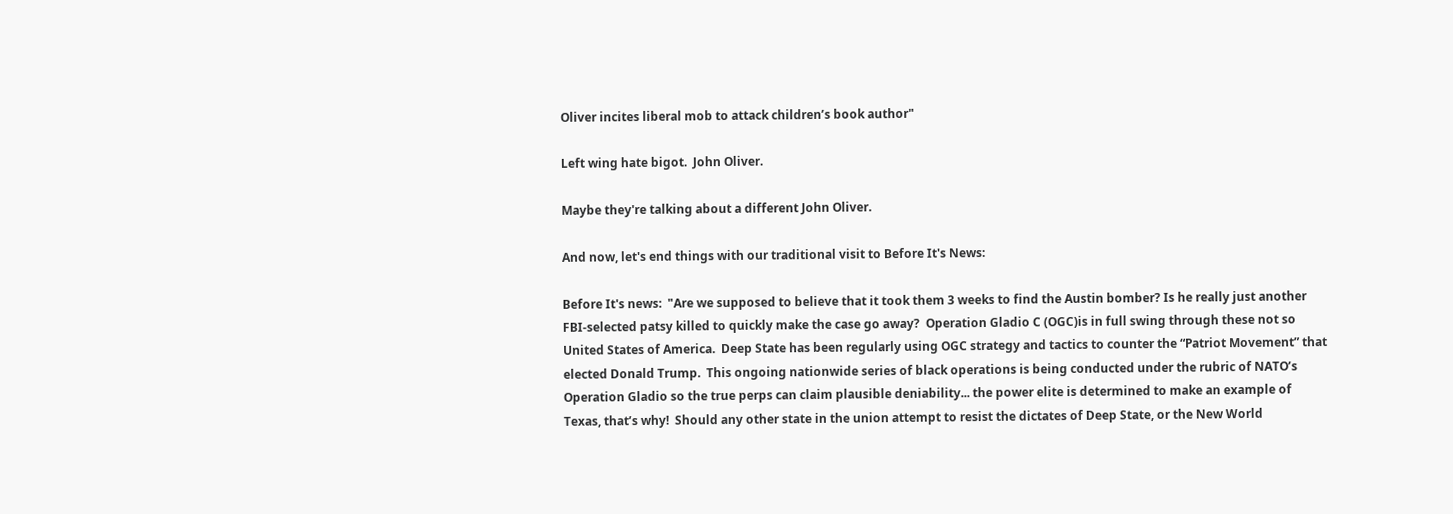Oliver incites liberal mob to attack children’s book author"

Left wing hate bigot.  John Oliver.

Maybe they're talking about a different John Oliver.

And now, let's end things with our traditional visit to Before It's News:

Before It's news:  "Are we supposed to believe that it took them 3 weeks to find the Austin bomber? Is he really just another FBI-selected patsy killed to quickly make the case go away?  Operation Gladio C (OGC)is in full swing through these not so United States of America.  Deep State has been regularly using OGC strategy and tactics to counter the “Patriot Movement” that elected Donald Trump.  This ongoing nationwide series of black operations is being conducted under the rubric of NATO’s Operation Gladio so the true perps can claim plausible deniability... the power elite is determined to make an example of Texas, that’s why!  Should any other state in the union attempt to resist the dictates of Deep State, or the New World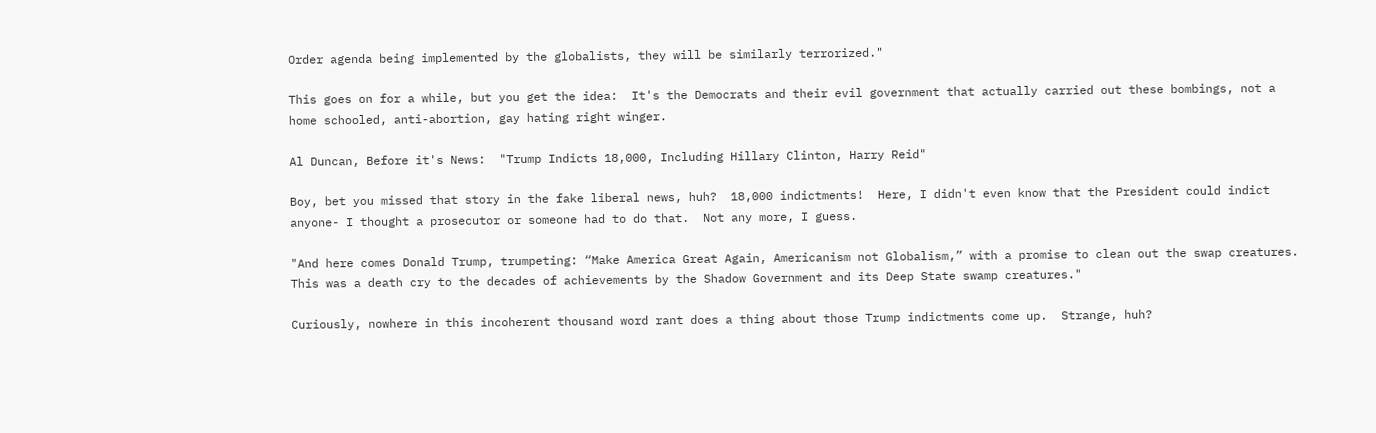Order agenda being implemented by the globalists, they will be similarly terrorized."

This goes on for a while, but you get the idea:  It's the Democrats and their evil government that actually carried out these bombings, not a home schooled, anti-abortion, gay hating right winger.

Al Duncan, Before it's News:  "Trump Indicts 18,000, Including Hillary Clinton, Harry Reid"

Boy, bet you missed that story in the fake liberal news, huh?  18,000 indictments!  Here, I didn't even know that the President could indict anyone- I thought a prosecutor or someone had to do that.  Not any more, I guess.

"And here comes Donald Trump, trumpeting: “Make America Great Again, Americanism not Globalism,” with a promise to clean out the swap creatures.  This was a death cry to the decades of achievements by the Shadow Government and its Deep State swamp creatures."

Curiously, nowhere in this incoherent thousand word rant does a thing about those Trump indictments come up.  Strange, huh?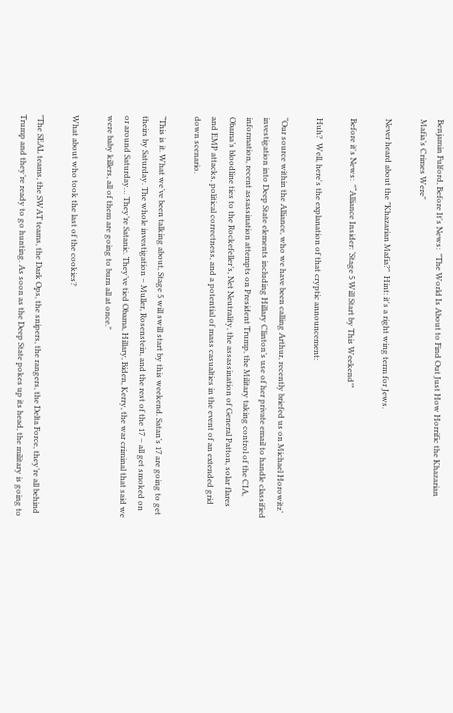Benjamin Fulford, Before It's News:  "The World Is About to Find Out Just How Horrific the Khazarian Mafia’s Crimes Were"

Never heard about the "Khazarian Mafia?"  Hint: it's a right wing term for Jews.

Before it's News:  "“Alliance Insider: ‘Stage 5 Will Start by This Weekend’”

Huh?  Well, here's the explanation of that cryptic announcement:

“Our source within the Alliance, who we have been calling Arthur, recently briefed us on Michael Horowitz’ investigation into Deep State elements including Hillary Clinton’s use of her private email to handle classified information, recent assassination attempts on President Trump, the Military taking control of the CIA, Obama’s bloodline ties to the Rockefeller’s, Net Neutrality, the assassination of General Patton, solar flares and EMP attacks, political correctness, and a potential of mass casualties in the event of an extended grid down scenario.

“This is it. What we’ve been talking about, Stage 5 will swill start by this weekend. Satan’s 17 are going to get theirs by Saturday. The whole investigation – Muller, Rosenstein, and the rest of the 17 – all get smoked on or around Saturday… They’re Satanic. They’ve tied Obama, Hillary, Biden, Kerry, the war criminal that said we were baby killers, all of them are going to burn all at once."

What about who took the last of the cookies?

"The SEAL teams, the SWAT teams, the Dark Ops, the snipers, the rangers, the Delta Force, they’re all behind Trump and they’re ready to go hunting. As soon as the Deep State pokes up its head, the military is going to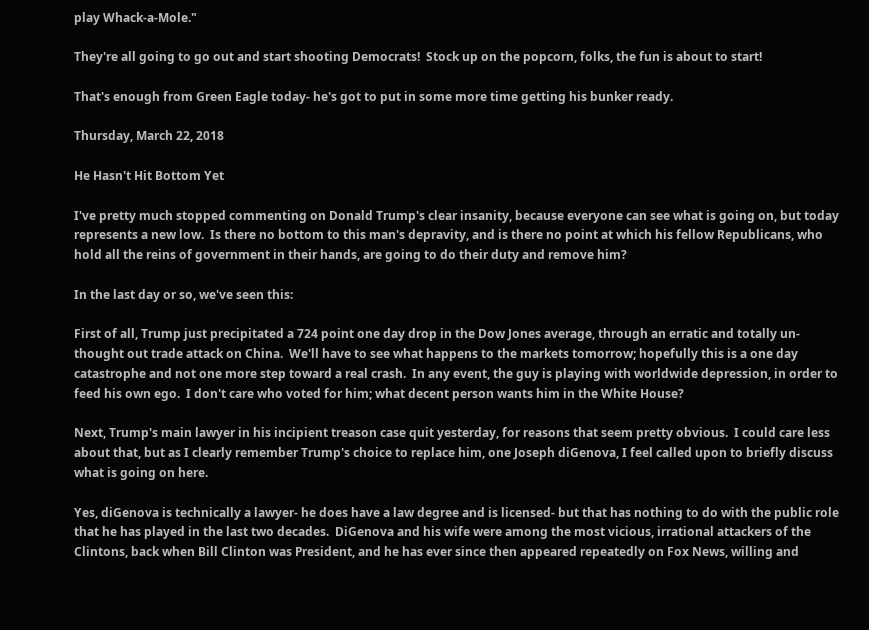play Whack-a-Mole."

They're all going to go out and start shooting Democrats!  Stock up on the popcorn, folks, the fun is about to start!

That's enough from Green Eagle today- he's got to put in some more time getting his bunker ready.

Thursday, March 22, 2018

He Hasn't Hit Bottom Yet

I've pretty much stopped commenting on Donald Trump's clear insanity, because everyone can see what is going on, but today represents a new low.  Is there no bottom to this man's depravity, and is there no point at which his fellow Republicans, who hold all the reins of government in their hands, are going to do their duty and remove him?

In the last day or so, we've seen this:

First of all, Trump just precipitated a 724 point one day drop in the Dow Jones average, through an erratic and totally un-thought out trade attack on China.  We'll have to see what happens to the markets tomorrow; hopefully this is a one day catastrophe and not one more step toward a real crash.  In any event, the guy is playing with worldwide depression, in order to feed his own ego.  I don't care who voted for him; what decent person wants him in the White House?

Next, Trump's main lawyer in his incipient treason case quit yesterday, for reasons that seem pretty obvious.  I could care less about that, but as I clearly remember Trump's choice to replace him, one Joseph diGenova, I feel called upon to briefly discuss what is going on here.

Yes, diGenova is technically a lawyer- he does have a law degree and is licensed- but that has nothing to do with the public role that he has played in the last two decades.  DiGenova and his wife were among the most vicious, irrational attackers of the Clintons, back when Bill Clinton was President, and he has ever since then appeared repeatedly on Fox News, willing and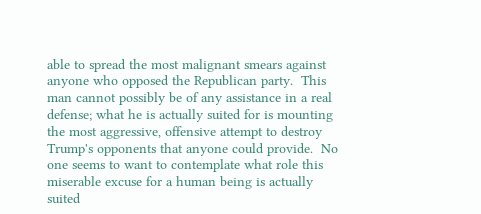able to spread the most malignant smears against anyone who opposed the Republican party.  This man cannot possibly be of any assistance in a real defense; what he is actually suited for is mounting the most aggressive, offensive attempt to destroy Trump's opponents that anyone could provide.  No one seems to want to contemplate what role this miserable excuse for a human being is actually suited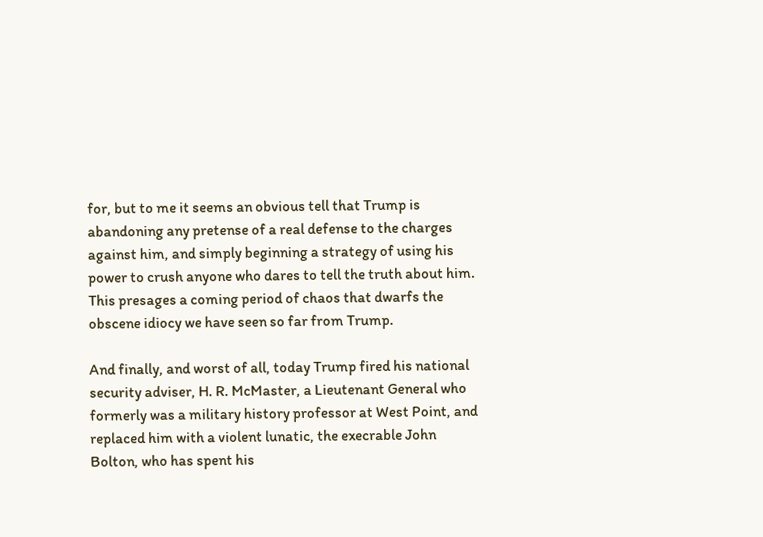for, but to me it seems an obvious tell that Trump is abandoning any pretense of a real defense to the charges against him, and simply beginning a strategy of using his power to crush anyone who dares to tell the truth about him.  This presages a coming period of chaos that dwarfs the obscene idiocy we have seen so far from Trump.

And finally, and worst of all, today Trump fired his national security adviser, H. R. McMaster, a Lieutenant General who formerly was a military history professor at West Point, and replaced him with a violent lunatic, the execrable John Bolton, who has spent his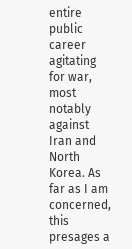entire public career agitating for war, most notably against Iran and North Korea. As far as I am concerned, this presages a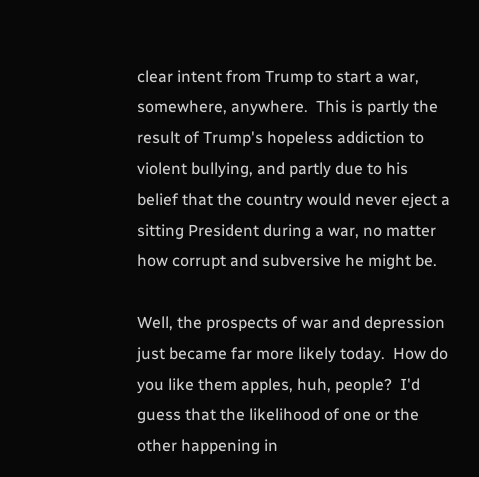clear intent from Trump to start a war, somewhere, anywhere.  This is partly the result of Trump's hopeless addiction to violent bullying, and partly due to his belief that the country would never eject a sitting President during a war, no matter how corrupt and subversive he might be.

Well, the prospects of war and depression just became far more likely today.  How do you like them apples, huh, people?  I'd guess that the likelihood of one or the other happening in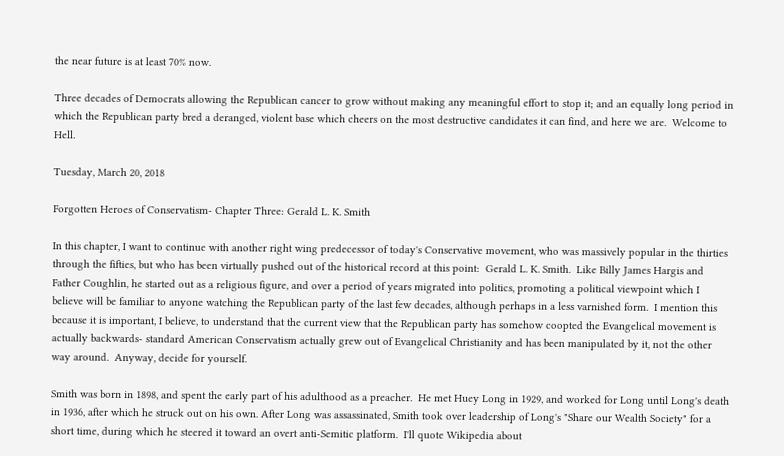the near future is at least 70% now.

Three decades of Democrats allowing the Republican cancer to grow without making any meaningful effort to stop it; and an equally long period in which the Republican party bred a deranged, violent base which cheers on the most destructive candidates it can find, and here we are.  Welcome to Hell.

Tuesday, March 20, 2018

Forgotten Heroes of Conservatism- Chapter Three: Gerald L. K. Smith

In this chapter, I want to continue with another right wing predecessor of today's Conservative movement, who was massively popular in the thirties through the fifties, but who has been virtually pushed out of the historical record at this point:  Gerald L. K. Smith.  Like Billy James Hargis and Father Coughlin, he started out as a religious figure, and over a period of years migrated into politics, promoting a political viewpoint which I believe will be familiar to anyone watching the Republican party of the last few decades, although perhaps in a less varnished form.  I mention this because it is important, I believe, to understand that the current view that the Republican party has somehow coopted the Evangelical movement is actually backwards- standard American Conservatism actually grew out of Evangelical Christianity and has been manipulated by it, not the other way around.  Anyway, decide for yourself.

Smith was born in 1898, and spent the early part of his adulthood as a preacher.  He met Huey Long in 1929, and worked for Long until Long's death in 1936, after which he struck out on his own. After Long was assassinated, Smith took over leadership of Long's "Share our Wealth Society" for a short time, during which he steered it toward an overt anti-Semitic platform.  I'll quote Wikipedia about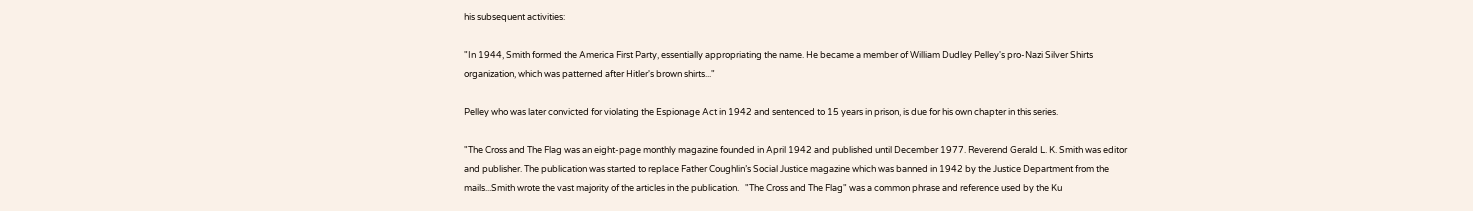his subsequent activities:

"In 1944, Smith formed the America First Party, essentially appropriating the name. He became a member of William Dudley Pelley's pro-Nazi Silver Shirts organization, which was patterned after Hitler's brown shirts..."

Pelley who was later convicted for violating the Espionage Act in 1942 and sentenced to 15 years in prison, is due for his own chapter in this series.

"The Cross and The Flag was an eight-page monthly magazine founded in April 1942 and published until December 1977. Reverend Gerald L. K. Smith was editor and publisher. The publication was started to replace Father Coughlin’s Social Justice magazine which was banned in 1942 by the Justice Department from the mails...Smith wrote the vast majority of the articles in the publication.   "The Cross and The Flag" was a common phrase and reference used by the Ku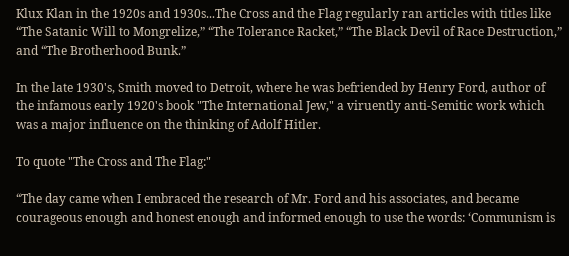Klux Klan in the 1920s and 1930s...The Cross and the Flag regularly ran articles with titles like “The Satanic Will to Mongrelize,” “The Tolerance Racket,” “The Black Devil of Race Destruction,” and “The Brotherhood Bunk.”

In the late 1930's, Smith moved to Detroit, where he was befriended by Henry Ford, author of the infamous early 1920's book "The International Jew," a viruently anti-Semitic work which was a major influence on the thinking of Adolf Hitler.

To quote "The Cross and The Flag:"

“The day came when I embraced the research of Mr. Ford and his associates, and became courageous enough and honest enough and informed enough to use the words: ‘Communism is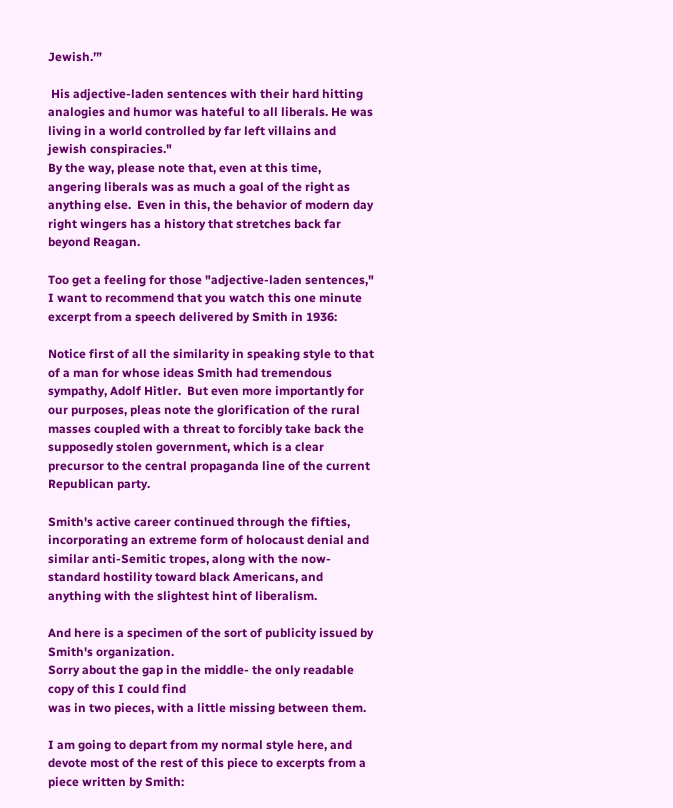Jewish.’”

 His adjective-laden sentences with their hard hitting analogies and humor was hateful to all liberals. He was living in a world controlled by far left villains and jewish conspiracies."
By the way, please note that, even at this time, angering liberals was as much a goal of the right as anything else.  Even in this, the behavior of modern day right wingers has a history that stretches back far beyond Reagan.

Too get a feeling for those "adjective-laden sentences," I want to recommend that you watch this one minute excerpt from a speech delivered by Smith in 1936:

Notice first of all the similarity in speaking style to that of a man for whose ideas Smith had tremendous sympathy, Adolf Hitler.  But even more importantly for our purposes, pleas note the glorification of the rural masses coupled with a threat to forcibly take back the supposedly stolen government, which is a clear precursor to the central propaganda line of the current Republican party.

Smith's active career continued through the fifties, incorporating an extreme form of holocaust denial and similar anti-Semitic tropes, along with the now-standard hostility toward black Americans, and anything with the slightest hint of liberalism.

And here is a specimen of the sort of publicity issued by Smith's organization.
Sorry about the gap in the middle- the only readable copy of this I could find
was in two pieces, with a little missing between them.

I am going to depart from my normal style here, and devote most of the rest of this piece to excerpts from a piece written by Smith: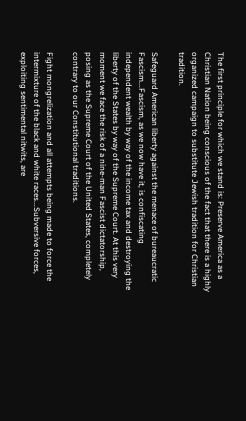The first principle for which we stand is: Preserve America as a Christian Nation being conscious of the fact that there is a highly organized campaign to substitute Jewish tradition for Christian tradition.

Safeguard American liberty against the menace of bureaucratic Fascism...Fascism, as we now have it, is confiscating independent wealth by way of the income tax and destroying the liberty of the States by way of the Supreme Court. At this very moment we face the risk of a nine-man Fascist dictatorship, posing as the Supreme Court of the United States, completely contrary to our Constitutional traditions.

Fight mongrelization and all attempts being made to force the intermixture of the black and white races...Subversive forces, exploiting sentimental nitwits, are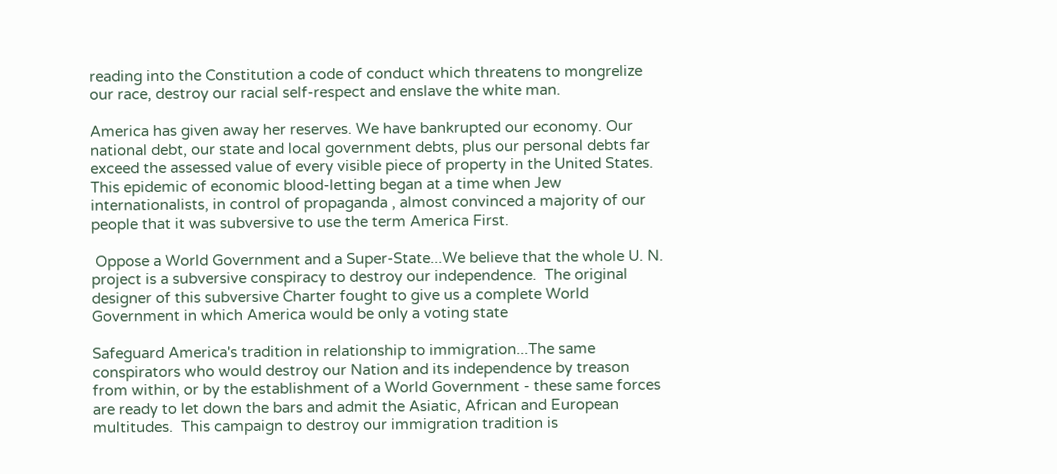reading into the Constitution a code of conduct which threatens to mongrelize our race, destroy our racial self-respect and enslave the white man.

America has given away her reserves. We have bankrupted our economy. Our national debt, our state and local government debts, plus our personal debts far exceed the assessed value of every visible piece of property in the United States. This epidemic of economic blood-letting began at a time when Jew internationalists, in control of propaganda , almost convinced a majority of our people that it was subversive to use the term America First.

 Oppose a World Government and a Super-State...We believe that the whole U. N. project is a subversive conspiracy to destroy our independence.  The original designer of this subversive Charter fought to give us a complete World Government in which America would be only a voting state

Safeguard America's tradition in relationship to immigration...The same conspirators who would destroy our Nation and its independence by treason from within, or by the establishment of a World Government - these same forces are ready to let down the bars and admit the Asiatic, African and European multitudes.  This campaign to destroy our immigration tradition is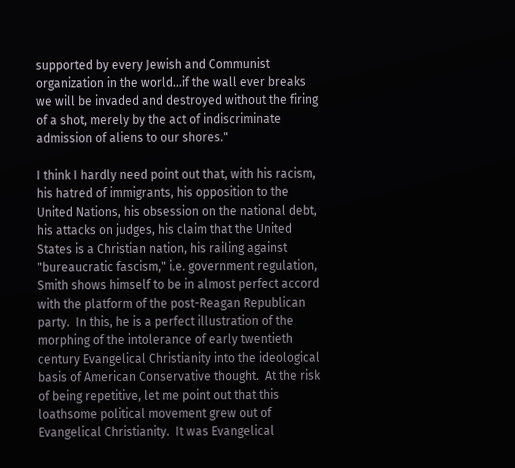supported by every Jewish and Communist organization in the world...if the wall ever breaks we will be invaded and destroyed without the firing of a shot, merely by the act of indiscriminate admission of aliens to our shores."

I think I hardly need point out that, with his racism, his hatred of immigrants, his opposition to the United Nations, his obsession on the national debt, his attacks on judges, his claim that the United States is a Christian nation, his railing against "bureaucratic fascism," i.e. government regulation, Smith shows himself to be in almost perfect accord with the platform of the post-Reagan Republican party.  In this, he is a perfect illustration of the morphing of the intolerance of early twentieth century Evangelical Christianity into the ideological basis of American Conservative thought.  At the risk of being repetitive, let me point out that this loathsome political movement grew out of Evangelical Christianity.  It was Evangelical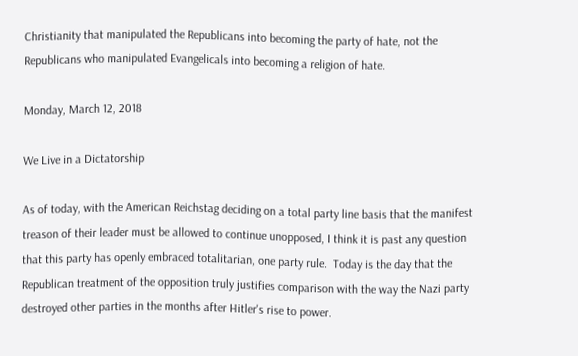Christianity that manipulated the Republicans into becoming the party of hate, not the Republicans who manipulated Evangelicals into becoming a religion of hate.

Monday, March 12, 2018

We Live in a Dictatorship

As of today, with the American Reichstag deciding on a total party line basis that the manifest treason of their leader must be allowed to continue unopposed, I think it is past any question that this party has openly embraced totalitarian, one party rule.  Today is the day that the Republican treatment of the opposition truly justifies comparison with the way the Nazi party destroyed other parties in the months after Hitler's rise to power.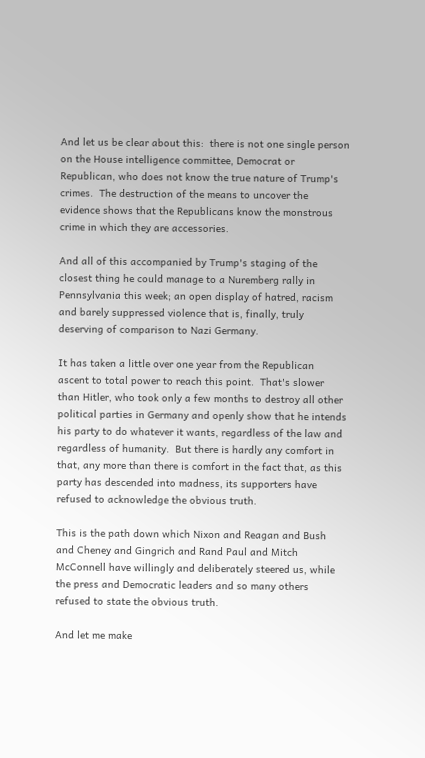And let us be clear about this:  there is not one single person on the House intelligence committee, Democrat or Republican, who does not know the true nature of Trump's crimes.  The destruction of the means to uncover the evidence shows that the Republicans know the monstrous crime in which they are accessories.

And all of this accompanied by Trump's staging of the closest thing he could manage to a Nuremberg rally in Pennsylvania this week; an open display of hatred, racism and barely suppressed violence that is, finally, truly deserving of comparison to Nazi Germany.

It has taken a little over one year from the Republican ascent to total power to reach this point.  That's slower than Hitler, who took only a few months to destroy all other political parties in Germany and openly show that he intends his party to do whatever it wants, regardless of the law and regardless of humanity.  But there is hardly any comfort in that, any more than there is comfort in the fact that, as this party has descended into madness, its supporters have refused to acknowledge the obvious truth.

This is the path down which Nixon and Reagan and Bush and Cheney and Gingrich and Rand Paul and Mitch McConnell have willingly and deliberately steered us, while the press and Democratic leaders and so many others refused to state the obvious truth.

And let me make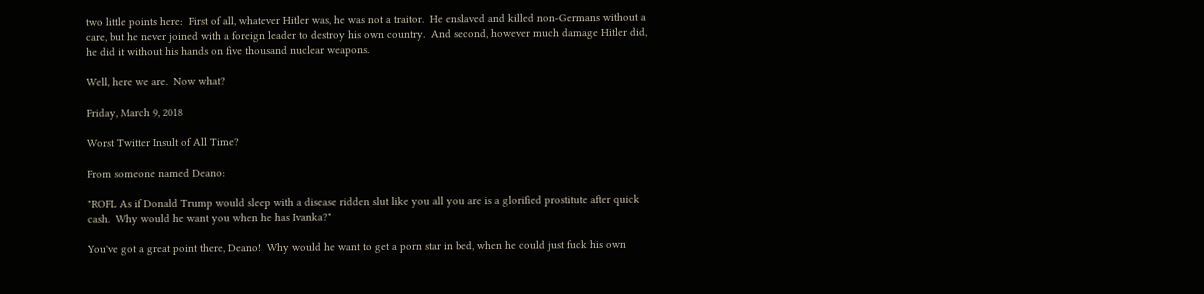two little points here:  First of all, whatever Hitler was, he was not a traitor.  He enslaved and killed non-Germans without a care, but he never joined with a foreign leader to destroy his own country.  And second, however much damage Hitler did, he did it without his hands on five thousand nuclear weapons.

Well, here we are.  Now what?

Friday, March 9, 2018

Worst Twitter Insult of All Time?

From someone named Deano:

"ROFL As if Donald Trump would sleep with a disease ridden slut like you all you are is a glorified prostitute after quick cash.  Why would he want you when he has Ivanka?"

You've got a great point there, Deano!  Why would he want to get a porn star in bed, when he could just fuck his own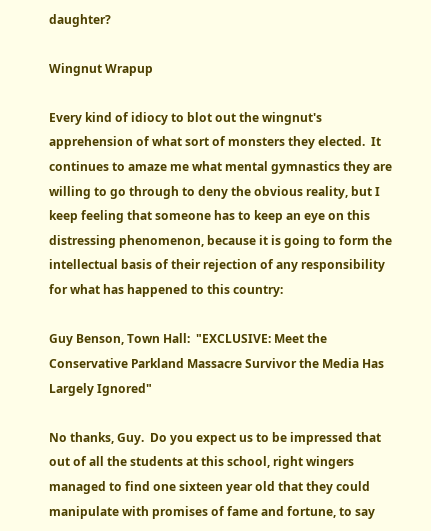daughter?

Wingnut Wrapup

Every kind of idiocy to blot out the wingnut's apprehension of what sort of monsters they elected.  It continues to amaze me what mental gymnastics they are willing to go through to deny the obvious reality, but I keep feeling that someone has to keep an eye on this distressing phenomenon, because it is going to form the intellectual basis of their rejection of any responsibility for what has happened to this country:

Guy Benson, Town Hall:  "EXCLUSIVE: Meet the Conservative Parkland Massacre Survivor the Media Has Largely Ignored"

No thanks, Guy.  Do you expect us to be impressed that out of all the students at this school, right wingers managed to find one sixteen year old that they could manipulate with promises of fame and fortune, to say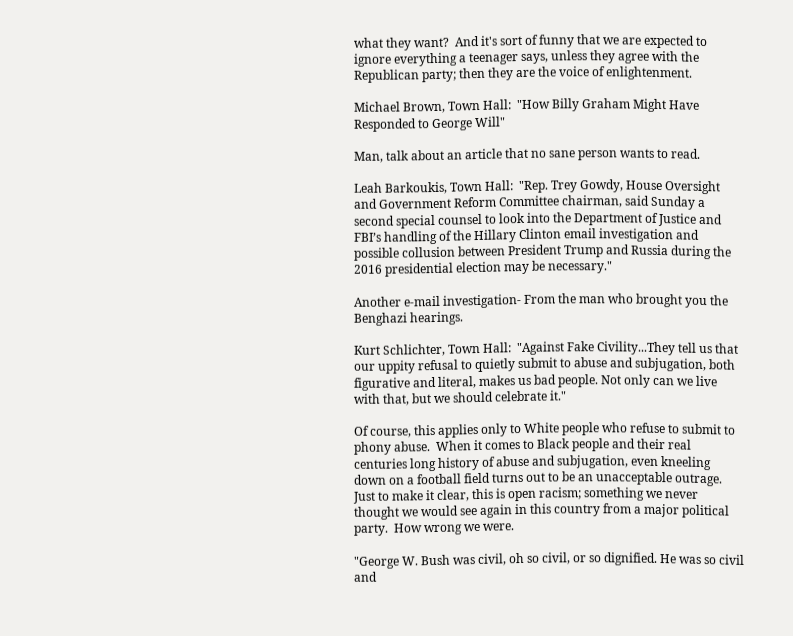what they want?  And it's sort of funny that we are expected to ignore everything a teenager says, unless they agree with the Republican party; then they are the voice of enlightenment.

Michael Brown, Town Hall:  "How Billy Graham Might Have Responded to George Will"

Man, talk about an article that no sane person wants to read.

Leah Barkoukis, Town Hall:  "Rep. Trey Gowdy, House Oversight and Government Reform Committee chairman, said Sunday a second special counsel to look into the Department of Justice and FBI’s handling of the Hillary Clinton email investigation and possible collusion between President Trump and Russia during the 2016 presidential election may be necessary."

Another e-mail investigation- From the man who brought you the Benghazi hearings.

Kurt Schlichter, Town Hall:  "Against Fake Civility...They tell us that our uppity refusal to quietly submit to abuse and subjugation, both figurative and literal, makes us bad people. Not only can we live with that, but we should celebrate it."

Of course, this applies only to White people who refuse to submit to phony abuse.  When it comes to Black people and their real centuries long history of abuse and subjugation, even kneeling down on a football field turns out to be an unacceptable outrage.  Just to make it clear, this is open racism; something we never thought we would see again in this country from a major political party.  How wrong we were.

"George W. Bush was civil, oh so civil, or so dignified. He was so civil and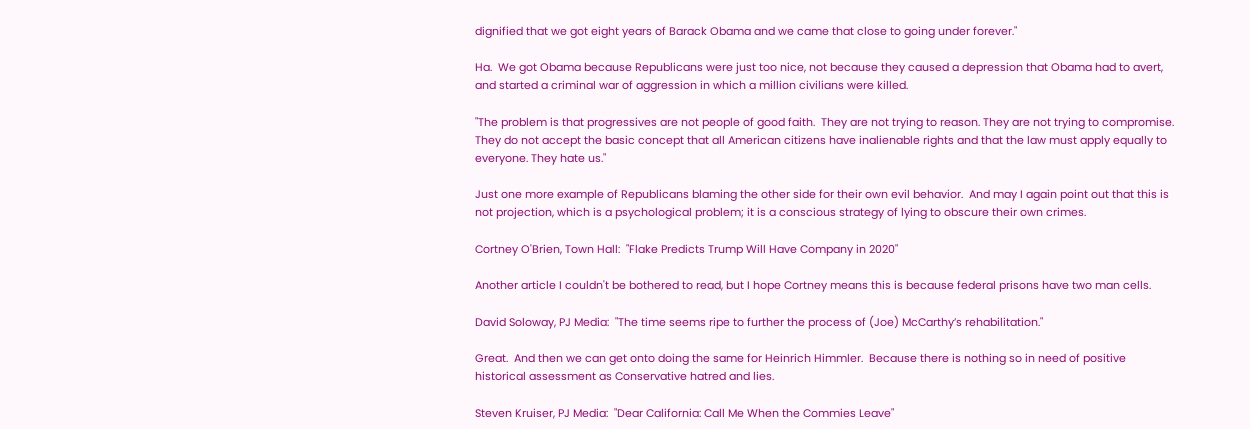dignified that we got eight years of Barack Obama and we came that close to going under forever."

Ha.  We got Obama because Republicans were just too nice, not because they caused a depression that Obama had to avert,  and started a criminal war of aggression in which a million civilians were killed.

"The problem is that progressives are not people of good faith.  They are not trying to reason. They are not trying to compromise. They do not accept the basic concept that all American citizens have inalienable rights and that the law must apply equally to everyone. They hate us."

Just one more example of Republicans blaming the other side for their own evil behavior.  And may I again point out that this is not projection, which is a psychological problem; it is a conscious strategy of lying to obscure their own crimes.

Cortney O'Brien, Town Hall:  "Flake Predicts Trump Will Have Company in 2020"

Another article I couldn't be bothered to read, but I hope Cortney means this is because federal prisons have two man cells.

David Soloway, PJ Media:  "The time seems ripe to further the process of (Joe) McCarthy’s rehabilitation."

Great.  And then we can get onto doing the same for Heinrich Himmler.  Because there is nothing so in need of positive historical assessment as Conservative hatred and lies.

Steven Kruiser, PJ Media:  "Dear California: Call Me When the Commies Leave"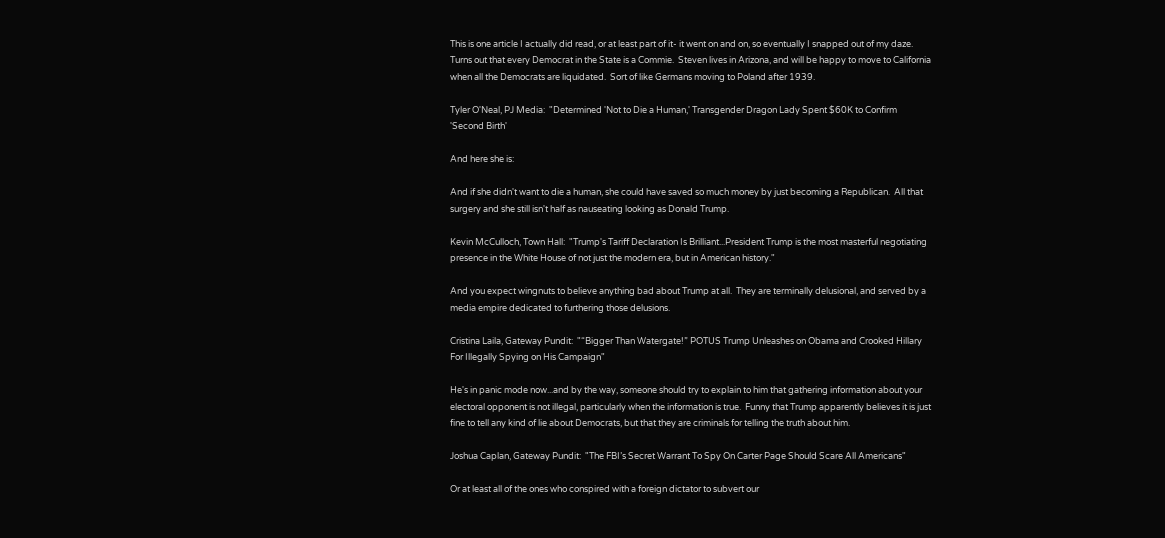This is one article I actually did read, or at least part of it- it went on and on, so eventually I snapped out of my daze.  Turns out that every Democrat in the State is a Commie.  Steven lives in Arizona, and will be happy to move to California when all the Democrats are liquidated.  Sort of like Germans moving to Poland after 1939.

Tyler O'Neal, PJ Media:  "Determined 'Not to Die a Human,' Transgender Dragon Lady Spent $60K to Confirm 'Second Birth'

And here she is:

And if she didn't want to die a human, she could have saved so much money by just becoming a Republican.  All that surgery and she still isn't half as nauseating looking as Donald Trump.

Kevin McCulloch, Town Hall:  "Trump's Tariff Declaration Is Brilliant...President Trump is the most masterful negotiating presence in the White House of not just the modern era, but in American history."

And you expect wingnuts to believe anything bad about Trump at all.  They are terminally delusional, and served by a media empire dedicated to furthering those delusions.

Cristina Laila, Gateway Pundit:  "“Bigger Than Watergate!” POTUS Trump Unleashes on Obama and Crooked Hillary For Illegally Spying on His Campaign"

He's in panic mode now...and by the way, someone should try to explain to him that gathering information about your electoral opponent is not illegal, particularly when the information is true.  Funny that Trump apparently believes it is just fine to tell any kind of lie about Democrats, but that they are criminals for telling the truth about him.

Joshua Caplan, Gateway Pundit:  "The FBI’s Secret Warrant To Spy On Carter Page Should Scare All Americans"

Or at least all of the ones who conspired with a foreign dictator to subvert our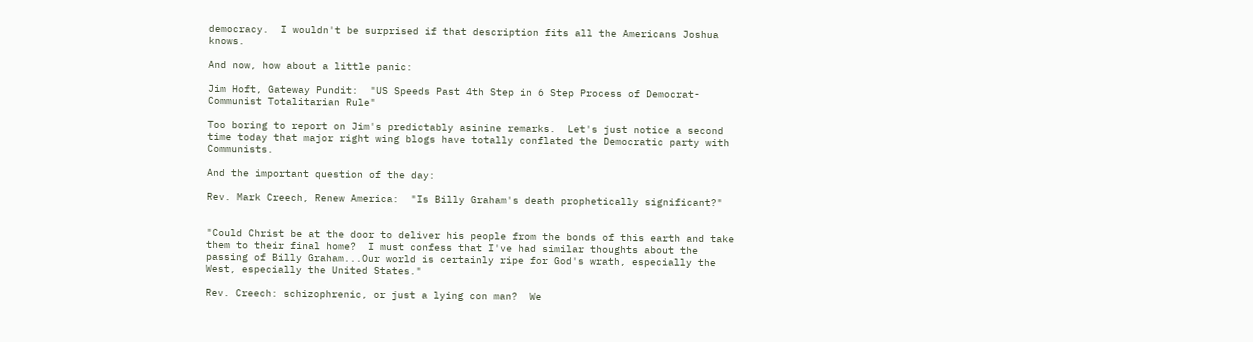democracy.  I wouldn't be surprised if that description fits all the Americans Joshua knows.

And now, how about a little panic:

Jim Hoft, Gateway Pundit:  "US Speeds Past 4th Step in 6 Step Process of Democrat-Communist Totalitarian Rule"

Too boring to report on Jim's predictably asinine remarks.  Let's just notice a second time today that major right wing blogs have totally conflated the Democratic party with Communists.

And the important question of the day:

Rev. Mark Creech, Renew America:  "Is Billy Graham's death prophetically significant?"


"Could Christ be at the door to deliver his people from the bonds of this earth and take them to their final home?  I must confess that I've had similar thoughts about the passing of Billy Graham...Our world is certainly ripe for God's wrath, especially the West, especially the United States."

Rev. Creech: schizophrenic, or just a lying con man?  We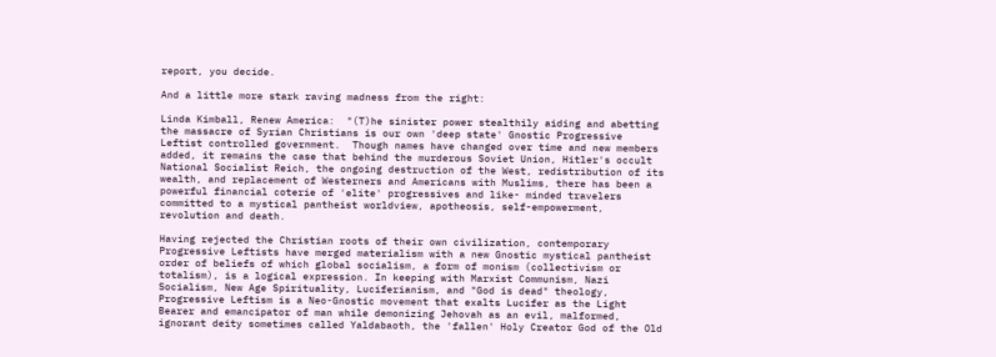report, you decide.

And a little more stark raving madness from the right:

Linda Kimball, Renew America:  "(T)he sinister power stealthily aiding and abetting the massacre of Syrian Christians is our own 'deep state' Gnostic Progressive Leftist controlled government.  Though names have changed over time and new members added, it remains the case that behind the murderous Soviet Union, Hitler's occult National Socialist Reich, the ongoing destruction of the West, redistribution of its wealth, and replacement of Westerners and Americans with Muslims, there has been a powerful financial coterie of 'elite' progressives and like- minded travelers committed to a mystical pantheist worldview, apotheosis, self-empowerment, revolution and death.

Having rejected the Christian roots of their own civilization, contemporary Progressive Leftists have merged materialism with a new Gnostic mystical pantheist order of beliefs of which global socialism, a form of monism (collectivism or totalism), is a logical expression. In keeping with Marxist Communism, Nazi Socialism, New Age Spirituality, Luciferianism, and "God is dead" theology, Progressive Leftism is a Neo-Gnostic movement that exalts Lucifer as the Light Bearer and emancipator of man while demonizing Jehovah as an evil, malformed, ignorant deity sometimes called Yaldabaoth, the 'fallen' Holy Creator God of the Old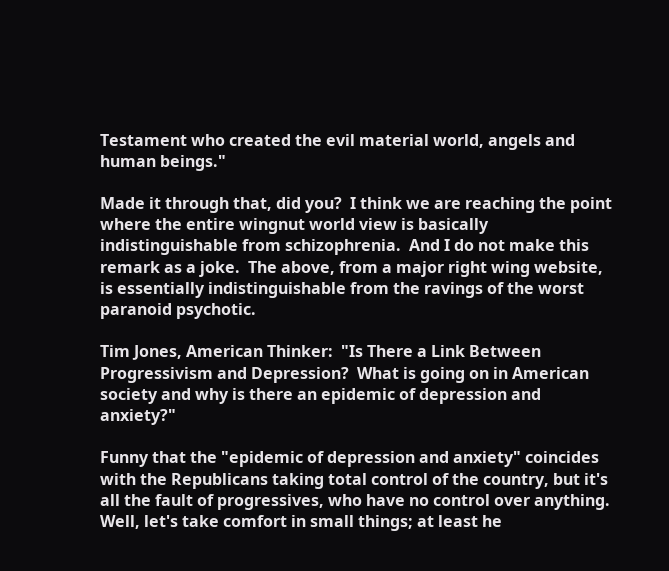Testament who created the evil material world, angels and human beings."

Made it through that, did you?  I think we are reaching the point where the entire wingnut world view is basically indistinguishable from schizophrenia.  And I do not make this remark as a joke.  The above, from a major right wing website, is essentially indistinguishable from the ravings of the worst paranoid psychotic.

Tim Jones, American Thinker:  "Is There a Link Between Progressivism and Depression?  What is going on in American society and why is there an epidemic of depression and anxiety?"

Funny that the "epidemic of depression and anxiety" coincides with the Republicans taking total control of the country, but it's all the fault of progressives, who have no control over anything.  Well, let's take comfort in small things; at least he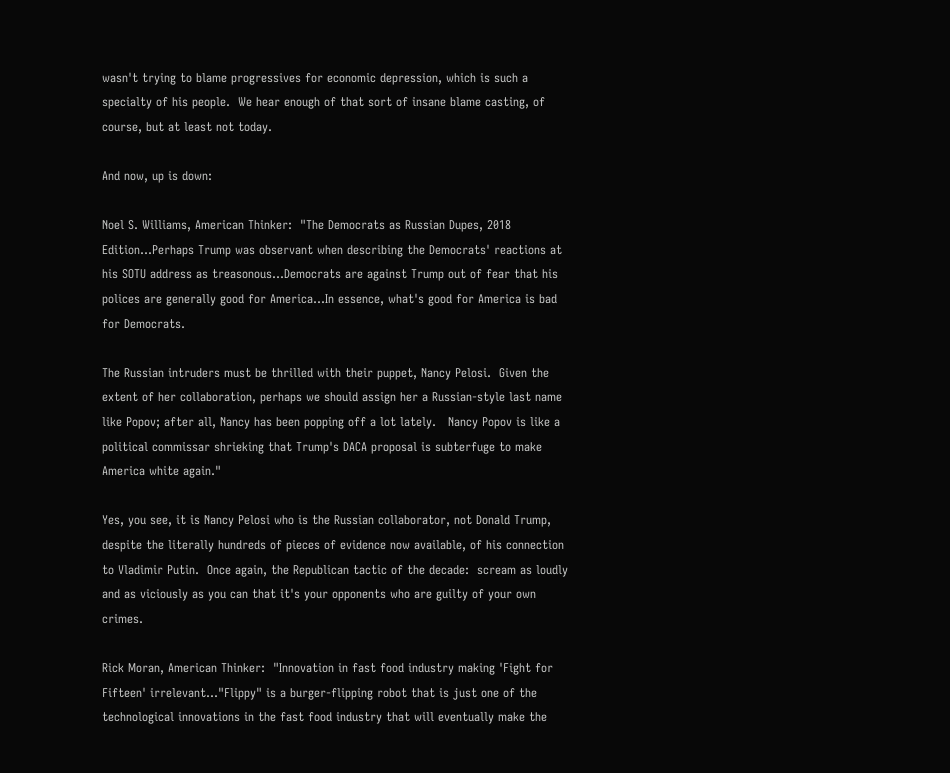wasn't trying to blame progressives for economic depression, which is such a specialty of his people.  We hear enough of that sort of insane blame casting, of course, but at least not today.

And now, up is down:

Noel S. Williams, American Thinker:  "The Democrats as Russian Dupes, 2018 Edition...Perhaps Trump was observant when describing the Democrats' reactions at his SOTU address as treasonous...Democrats are against Trump out of fear that his polices are generally good for America...In essence, what's good for America is bad for Democrats.

The Russian intruders must be thrilled with their puppet, Nancy Pelosi.  Given the extent of her collaboration, perhaps we should assign her a Russian-style last name like Popov; after all, Nancy has been popping off a lot lately.   Nancy Popov is like a political commissar shrieking that Trump's DACA proposal is subterfuge to make America white again."

Yes, you see, it is Nancy Pelosi who is the Russian collaborator, not Donald Trump, despite the literally hundreds of pieces of evidence now available, of his connection to Vladimir Putin.  Once again, the Republican tactic of the decade:  scream as loudly and as viciously as you can that it's your opponents who are guilty of your own crimes.

Rick Moran, American Thinker:  "Innovation in fast food industry making 'Fight for Fifteen' irrelevant..."Flippy" is a burger-flipping robot that is just one of the technological innovations in the fast food industry that will eventually make the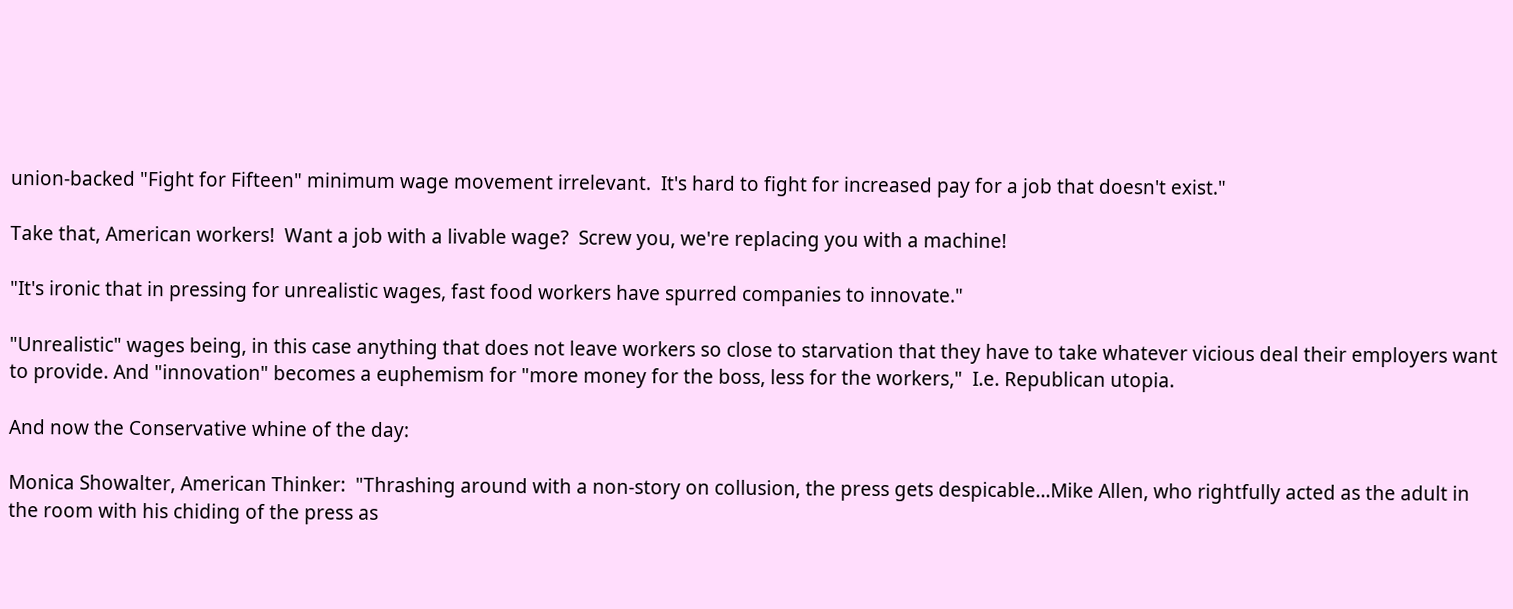union-backed "Fight for Fifteen" minimum wage movement irrelevant.  It's hard to fight for increased pay for a job that doesn't exist."

Take that, American workers!  Want a job with a livable wage?  Screw you, we're replacing you with a machine!

"It's ironic that in pressing for unrealistic wages, fast food workers have spurred companies to innovate."

"Unrealistic" wages being, in this case anything that does not leave workers so close to starvation that they have to take whatever vicious deal their employers want to provide. And "innovation" becomes a euphemism for "more money for the boss, less for the workers,"  I.e. Republican utopia.

And now the Conservative whine of the day:

Monica Showalter, American Thinker:  "Thrashing around with a non-story on collusion, the press gets despicable...Mike Allen, who rightfully acted as the adult in the room with his chiding of the press as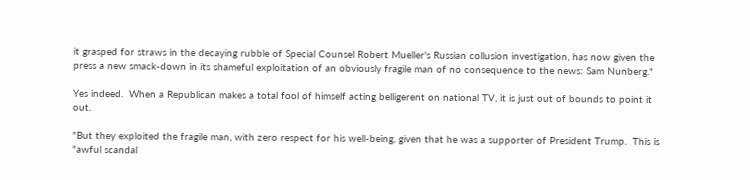it grasped for straws in the decaying rubble of Special Counsel Robert Mueller's Russian collusion investigation, has now given the press a new smack-down in its shameful exploitation of an obviously fragile man of no consequence to the news: Sam Nunberg."

Yes indeed.  When a Republican makes a total fool of himself acting belligerent on national TV, it is just out of bounds to point it out.

"But they exploited the fragile man, with zero respect for his well-being, given that he was a supporter of President Trump.  This is "awful scandal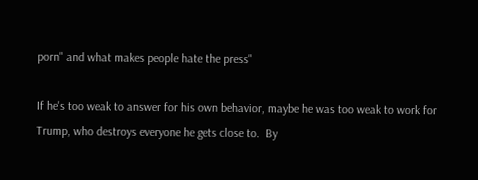porn" and what makes people hate the press"

If he's too weak to answer for his own behavior, maybe he was too weak to work for Trump, who destroys everyone he gets close to.  By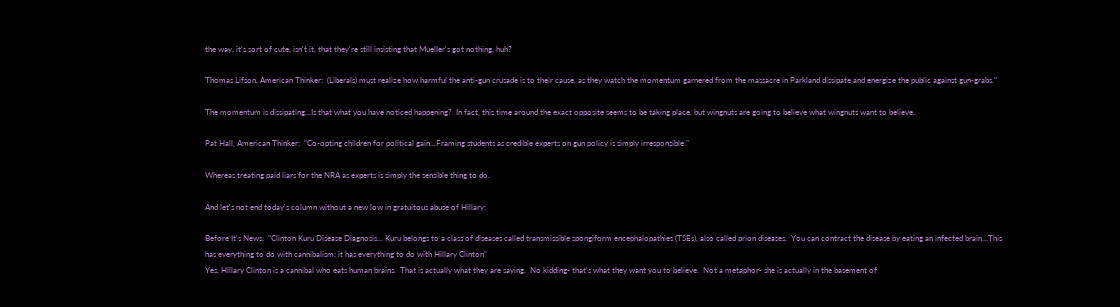the way, it's sort of cute, isn't it, that they're still insisting that Mueller's got nothing, huh?

Thomas Lifson, American Thinker:  (Liberals) must realize how harmful the anti-gun crusade is to their cause, as they watch the momentum garnered from the massacre in Parkland dissipate and energize the public against gun-grabs."

The momentum is dissipating...Is that what you have noticed happening?  In fact, this time around the exact opposite seems to be taking place, but wingnuts are going to believe what wingnuts want to believe.

Pat Hall, American Thinker:  "Co-opting children for political gain...Framing students as credible experts on gun policy is simply irresponsible."

Whereas treating paid liars for the NRA as experts is simply the sensible thing to do.

And let's not end today's column without a new low in gratuitous abuse of Hillary:

Before It's News:  "Clinton Kuru Disease Diagnosis... Kuru belongs to a class of diseases called transmissible spongiform encephalopathies (TSEs), also called prion diseases.  You can contract the disease by eating an infected brain...This has everything to do with cannibalism; it has everything to do with Hillary Clinton"
Yes, Hillary Clinton is a cannibal who eats human brains.  That is actually what they are saying.  No kidding- that's what they want you to believe.  Not a metaphor- she is actually in the basement of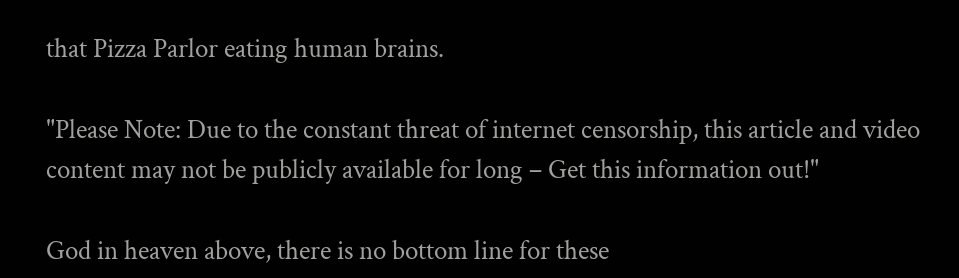that Pizza Parlor eating human brains.

"Please Note: Due to the constant threat of internet censorship, this article and video content may not be publicly available for long – Get this information out!"

God in heaven above, there is no bottom line for these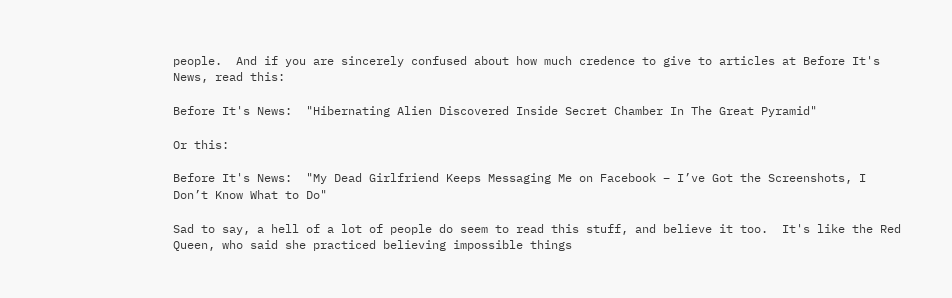people.  And if you are sincerely confused about how much credence to give to articles at Before It's News, read this:

Before It's News:  "Hibernating Alien Discovered Inside Secret Chamber In The Great Pyramid"

Or this:

Before It's News:  "My Dead Girlfriend Keeps Messaging Me on Facebook – I’ve Got the Screenshots, I Don’t Know What to Do"

Sad to say, a hell of a lot of people do seem to read this stuff, and believe it too.  It's like the Red Queen, who said she practiced believing impossible things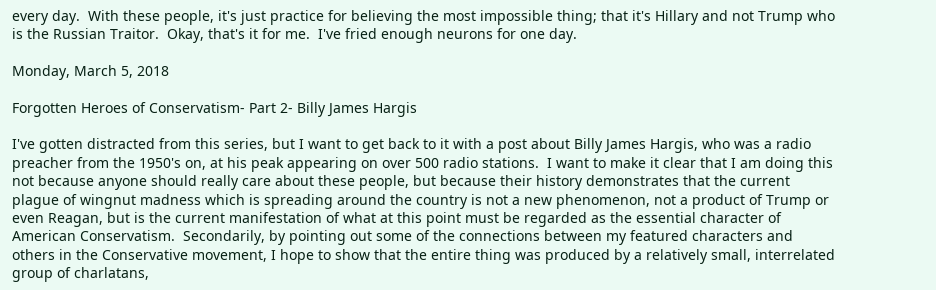every day.  With these people, it's just practice for believing the most impossible thing; that it's Hillary and not Trump who is the Russian Traitor.  Okay, that's it for me.  I've fried enough neurons for one day.

Monday, March 5, 2018

Forgotten Heroes of Conservatism- Part 2- Billy James Hargis

I've gotten distracted from this series, but I want to get back to it with a post about Billy James Hargis, who was a radio preacher from the 1950's on, at his peak appearing on over 500 radio stations.  I want to make it clear that I am doing this not because anyone should really care about these people, but because their history demonstrates that the current plague of wingnut madness which is spreading around the country is not a new phenomenon, not a product of Trump or even Reagan, but is the current manifestation of what at this point must be regarded as the essential character of American Conservatism.  Secondarily, by pointing out some of the connections between my featured characters and others in the Conservative movement, I hope to show that the entire thing was produced by a relatively small, interrelated group of charlatans,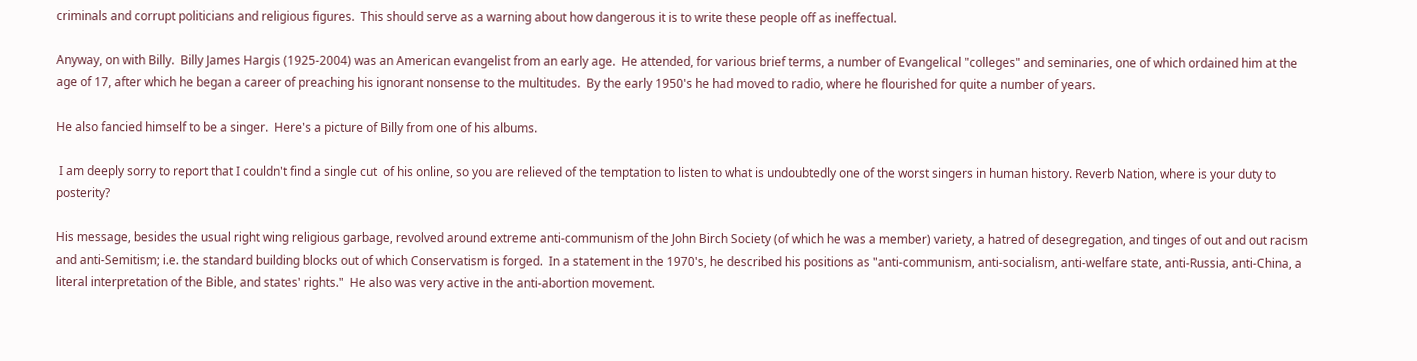criminals and corrupt politicians and religious figures.  This should serve as a warning about how dangerous it is to write these people off as ineffectual.

Anyway, on with Billy.  Billy James Hargis (1925-2004) was an American evangelist from an early age.  He attended, for various brief terms, a number of Evangelical "colleges" and seminaries, one of which ordained him at the age of 17, after which he began a career of preaching his ignorant nonsense to the multitudes.  By the early 1950's he had moved to radio, where he flourished for quite a number of years.

He also fancied himself to be a singer.  Here's a picture of Billy from one of his albums.

 I am deeply sorry to report that I couldn't find a single cut  of his online, so you are relieved of the temptation to listen to what is undoubtedly one of the worst singers in human history. Reverb Nation, where is your duty to posterity?

His message, besides the usual right wing religious garbage, revolved around extreme anti-communism of the John Birch Society (of which he was a member) variety, a hatred of desegregation, and tinges of out and out racism and anti-Semitism; i.e. the standard building blocks out of which Conservatism is forged.  In a statement in the 1970's, he described his positions as "anti-communism, anti-socialism, anti-welfare state, anti-Russia, anti-China, a literal interpretation of the Bible, and states' rights."  He also was very active in the anti-abortion movement.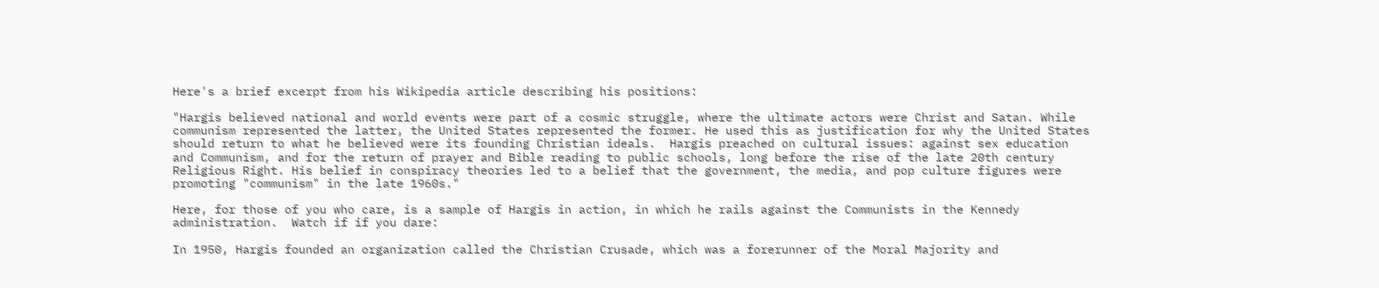Here's a brief excerpt from his Wikipedia article describing his positions:

"Hargis believed national and world events were part of a cosmic struggle, where the ultimate actors were Christ and Satan. While communism represented the latter, the United States represented the former. He used this as justification for why the United States should return to what he believed were its founding Christian ideals.  Hargis preached on cultural issues: against sex education and Communism, and for the return of prayer and Bible reading to public schools, long before the rise of the late 20th century Religious Right. His belief in conspiracy theories led to a belief that the government, the media, and pop culture figures were promoting "communism" in the late 1960s."

Here, for those of you who care, is a sample of Hargis in action, in which he rails against the Communists in the Kennedy administration.  Watch if if you dare:

In 1950, Hargis founded an organization called the Christian Crusade, which was a forerunner of the Moral Majority and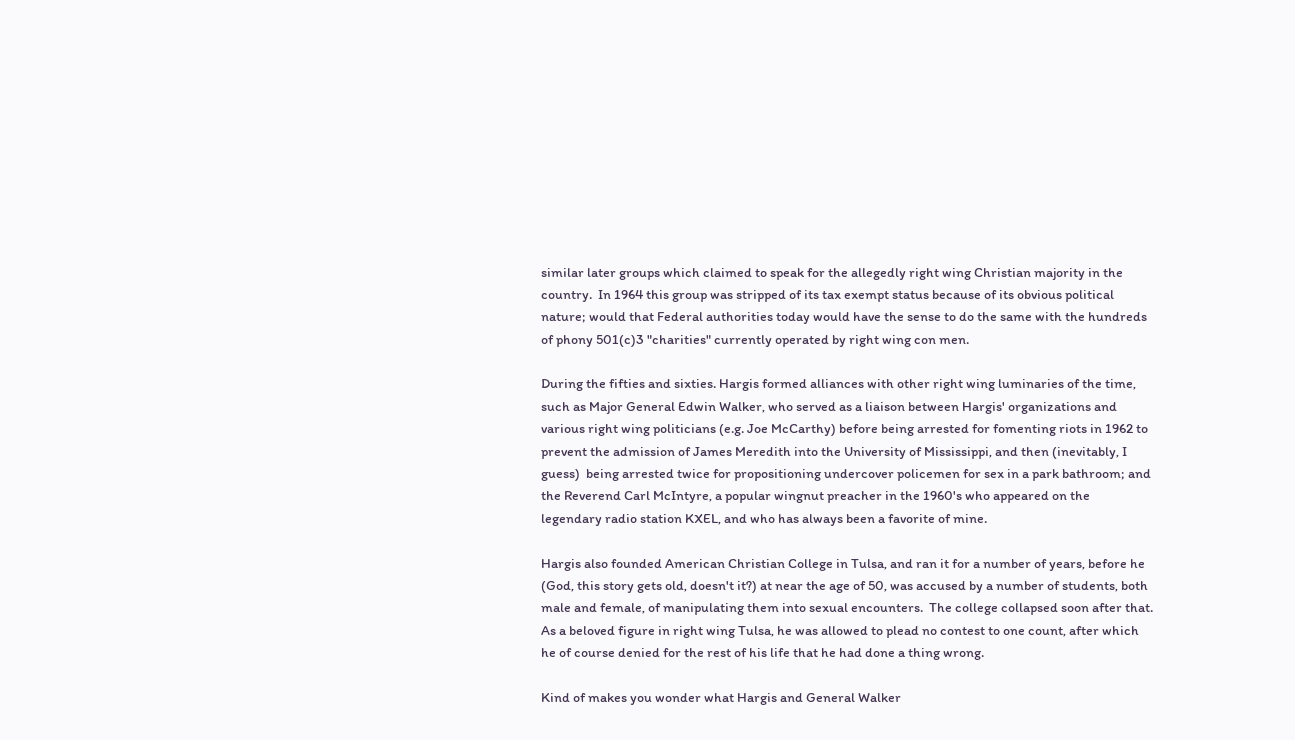similar later groups which claimed to speak for the allegedly right wing Christian majority in the country.  In 1964 this group was stripped of its tax exempt status because of its obvious political nature; would that Federal authorities today would have the sense to do the same with the hundreds of phony 501(c)3 "charities" currently operated by right wing con men.

During the fifties and sixties. Hargis formed alliances with other right wing luminaries of the time, such as Major General Edwin Walker, who served as a liaison between Hargis' organizations and various right wing politicians (e.g. Joe McCarthy) before being arrested for fomenting riots in 1962 to prevent the admission of James Meredith into the University of Mississippi, and then (inevitably, I guess)  being arrested twice for propositioning undercover policemen for sex in a park bathroom; and the Reverend Carl McIntyre, a popular wingnut preacher in the 1960's who appeared on the legendary radio station KXEL, and who has always been a favorite of mine.

Hargis also founded American Christian College in Tulsa, and ran it for a number of years, before he (God, this story gets old, doesn't it?) at near the age of 50, was accused by a number of students, both male and female, of manipulating them into sexual encounters.  The college collapsed soon after that. As a beloved figure in right wing Tulsa, he was allowed to plead no contest to one count, after which he of course denied for the rest of his life that he had done a thing wrong.

Kind of makes you wonder what Hargis and General Walker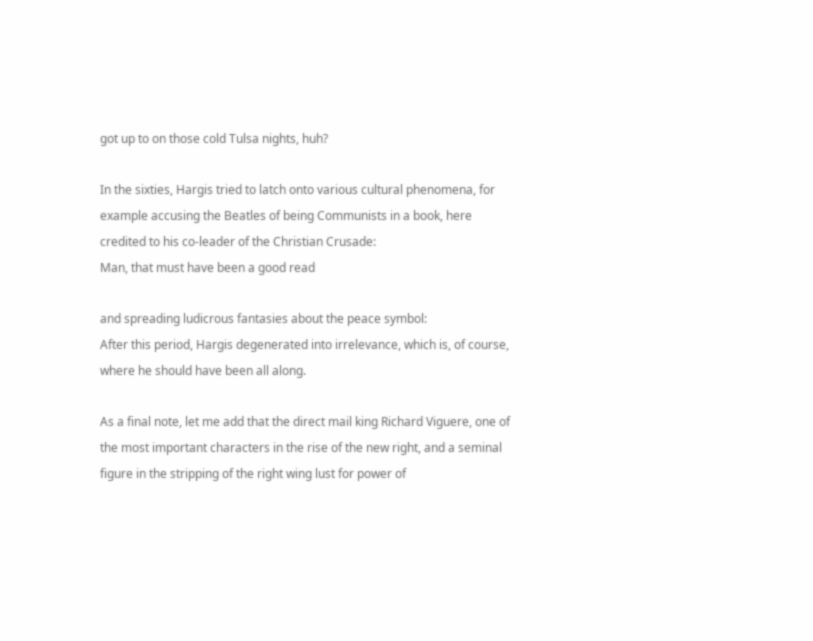got up to on those cold Tulsa nights, huh?

In the sixties, Hargis tried to latch onto various cultural phenomena, for example accusing the Beatles of being Communists in a book, here credited to his co-leader of the Christian Crusade:
Man, that must have been a good read

and spreading ludicrous fantasies about the peace symbol:
After this period, Hargis degenerated into irrelevance, which is, of course, where he should have been all along.

As a final note, let me add that the direct mail king Richard Viguere, one of the most important characters in the rise of the new right, and a seminal figure in the stripping of the right wing lust for power of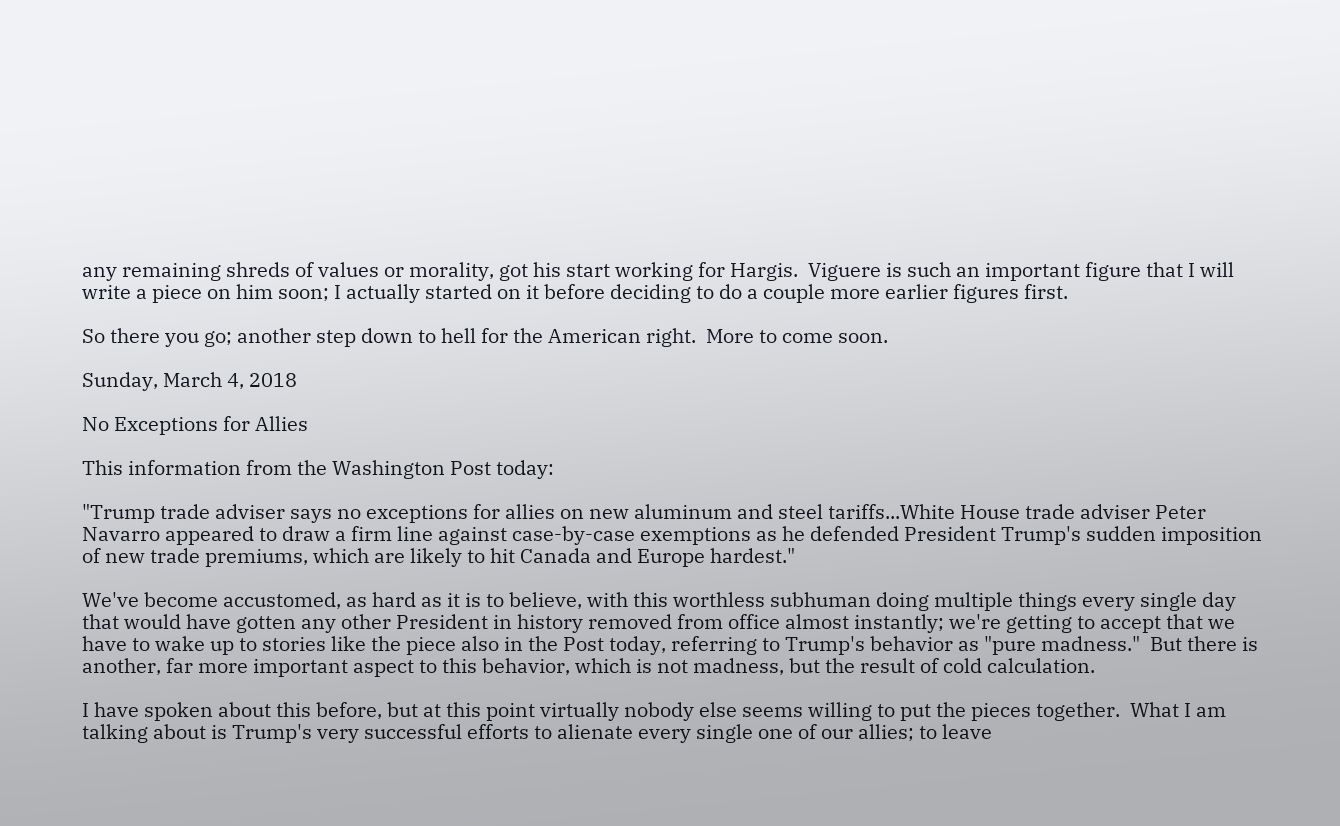any remaining shreds of values or morality, got his start working for Hargis.  Viguere is such an important figure that I will write a piece on him soon; I actually started on it before deciding to do a couple more earlier figures first.

So there you go; another step down to hell for the American right.  More to come soon.

Sunday, March 4, 2018

No Exceptions for Allies

This information from the Washington Post today:

"Trump trade adviser says no exceptions for allies on new aluminum and steel tariffs...White House trade adviser Peter Navarro appeared to draw a firm line against case-by-case exemptions as he defended President Trump's sudden imposition of new trade premiums, which are likely to hit Canada and Europe hardest."

We've become accustomed, as hard as it is to believe, with this worthless subhuman doing multiple things every single day that would have gotten any other President in history removed from office almost instantly; we're getting to accept that we have to wake up to stories like the piece also in the Post today, referring to Trump's behavior as "pure madness."  But there is another, far more important aspect to this behavior, which is not madness, but the result of cold calculation.

I have spoken about this before, but at this point virtually nobody else seems willing to put the pieces together.  What I am talking about is Trump's very successful efforts to alienate every single one of our allies; to leave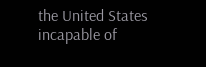the United States incapable of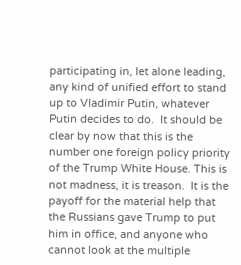participating in, let alone leading, any kind of unified effort to stand up to Vladimir Putin, whatever Putin decides to do.  It should be clear by now that this is the number one foreign policy priority of the Trump White House. This is not madness, it is treason.  It is the payoff for the material help that the Russians gave Trump to put him in office, and anyone who cannot look at the multiple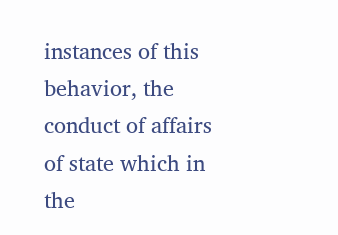instances of this behavior, the conduct of affairs of state which in the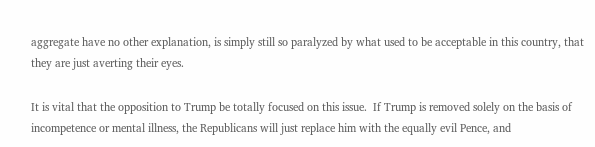aggregate have no other explanation, is simply still so paralyzed by what used to be acceptable in this country, that they are just averting their eyes.

It is vital that the opposition to Trump be totally focused on this issue.  If Trump is removed solely on the basis of incompetence or mental illness, the Republicans will just replace him with the equally evil Pence, and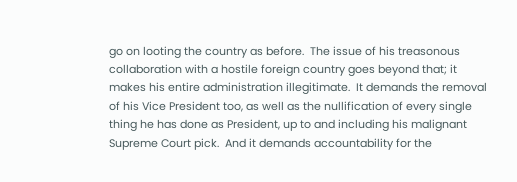go on looting the country as before.  The issue of his treasonous collaboration with a hostile foreign country goes beyond that; it makes his entire administration illegitimate.  It demands the removal of his Vice President too, as well as the nullification of every single thing he has done as President, up to and including his malignant Supreme Court pick.  And it demands accountability for the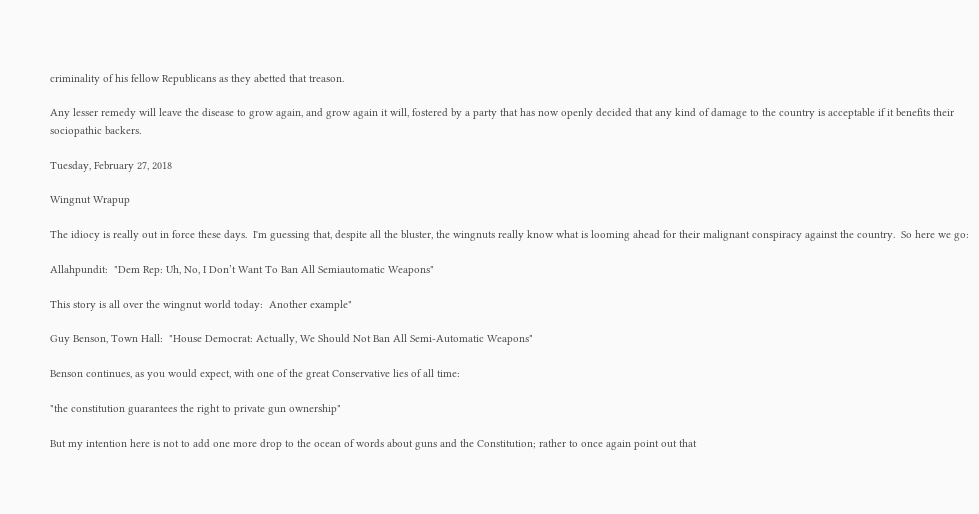criminality of his fellow Republicans as they abetted that treason.

Any lesser remedy will leave the disease to grow again, and grow again it will, fostered by a party that has now openly decided that any kind of damage to the country is acceptable if it benefits their sociopathic backers.

Tuesday, February 27, 2018

Wingnut Wrapup

The idiocy is really out in force these days.  I'm guessing that, despite all the bluster, the wingnuts really know what is looming ahead for their malignant conspiracy against the country.  So here we go:

Allahpundit:  "Dem Rep: Uh, No, I Don’t Want To Ban All Semiautomatic Weapons"

This story is all over the wingnut world today:  Another example"

Guy Benson, Town Hall:  "House Democrat: Actually, We Should Not Ban All Semi-Automatic Weapons"

Benson continues, as you would expect, with one of the great Conservative lies of all time:

"the constitution guarantees the right to private gun ownership"

But my intention here is not to add one more drop to the ocean of words about guns and the Constitution; rather to once again point out that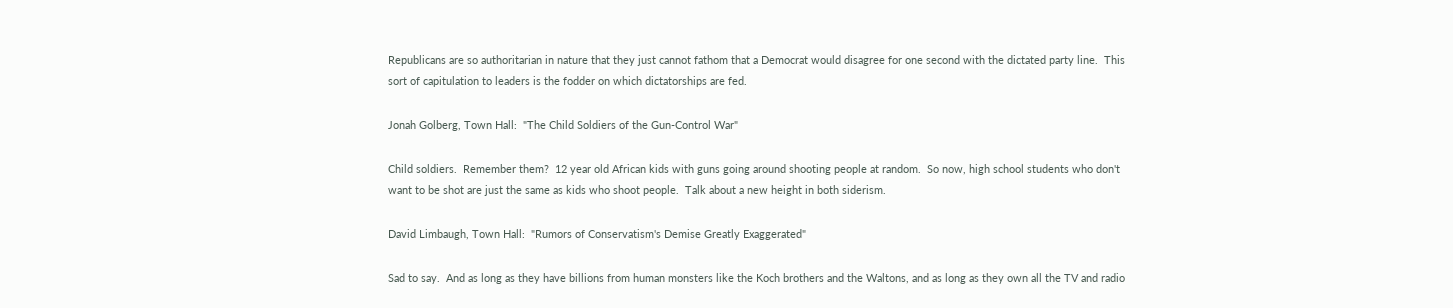Republicans are so authoritarian in nature that they just cannot fathom that a Democrat would disagree for one second with the dictated party line.  This sort of capitulation to leaders is the fodder on which dictatorships are fed.

Jonah Golberg, Town Hall:  "The Child Soldiers of the Gun-Control War"

Child soldiers.  Remember them?  12 year old African kids with guns going around shooting people at random.  So now, high school students who don't want to be shot are just the same as kids who shoot people.  Talk about a new height in both siderism.

David Limbaugh, Town Hall:  "Rumors of Conservatism's Demise Greatly Exaggerated"

Sad to say.  And as long as they have billions from human monsters like the Koch brothers and the Waltons, and as long as they own all the TV and radio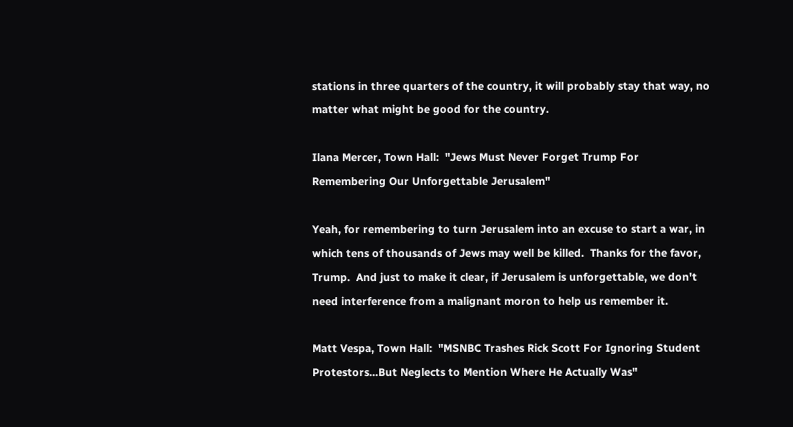stations in three quarters of the country, it will probably stay that way, no matter what might be good for the country.

Ilana Mercer, Town Hall:  "Jews Must Never Forget Trump For Remembering Our Unforgettable Jerusalem"

Yeah, for remembering to turn Jerusalem into an excuse to start a war, in which tens of thousands of Jews may well be killed.  Thanks for the favor, Trump.  And just to make it clear, if Jerusalem is unforgettable, we don't need interference from a malignant moron to help us remember it.

Matt Vespa, Town Hall:  "MSNBC Trashes Rick Scott For Ignoring Student Protestors...But Neglects to Mention Where He Actually Was"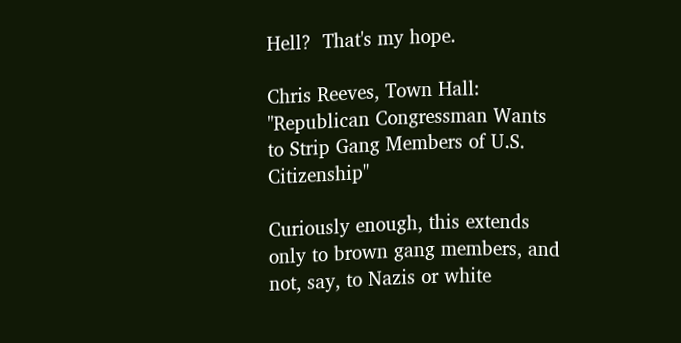Hell?  That's my hope.

Chris Reeves, Town Hall:  "Republican Congressman Wants to Strip Gang Members of U.S. Citizenship"

Curiously enough, this extends only to brown gang members, and not, say, to Nazis or white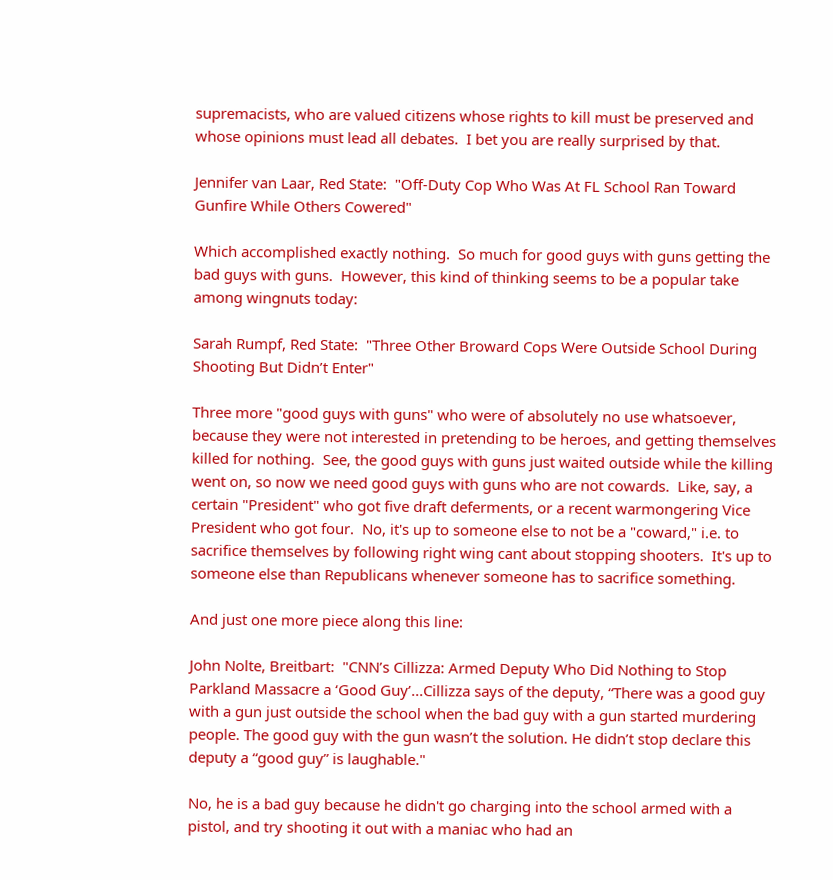supremacists, who are valued citizens whose rights to kill must be preserved and whose opinions must lead all debates.  I bet you are really surprised by that.

Jennifer van Laar, Red State:  "Off-Duty Cop Who Was At FL School Ran Toward Gunfire While Others Cowered"

Which accomplished exactly nothing.  So much for good guys with guns getting the bad guys with guns.  However, this kind of thinking seems to be a popular take among wingnuts today:

Sarah Rumpf, Red State:  "Three Other Broward Cops Were Outside School During Shooting But Didn’t Enter"

Three more "good guys with guns" who were of absolutely no use whatsoever, because they were not interested in pretending to be heroes, and getting themselves killed for nothing.  See, the good guys with guns just waited outside while the killing went on, so now we need good guys with guns who are not cowards.  Like, say, a certain "President" who got five draft deferments, or a recent warmongering Vice President who got four.  No, it's up to someone else to not be a "coward," i.e. to sacrifice themselves by following right wing cant about stopping shooters.  It's up to someone else than Republicans whenever someone has to sacrifice something.

And just one more piece along this line:

John Nolte, Breitbart:  "CNN’s Cillizza: Armed Deputy Who Did Nothing to Stop Parkland Massacre a ‘Good Guy’...Cillizza says of the deputy, “There was a good guy with a gun just outside the school when the bad guy with a gun started murdering people. The good guy with the gun wasn’t the solution. He didn’t stop declare this deputy a “good guy” is laughable."

No, he is a bad guy because he didn't go charging into the school armed with a pistol, and try shooting it out with a maniac who had an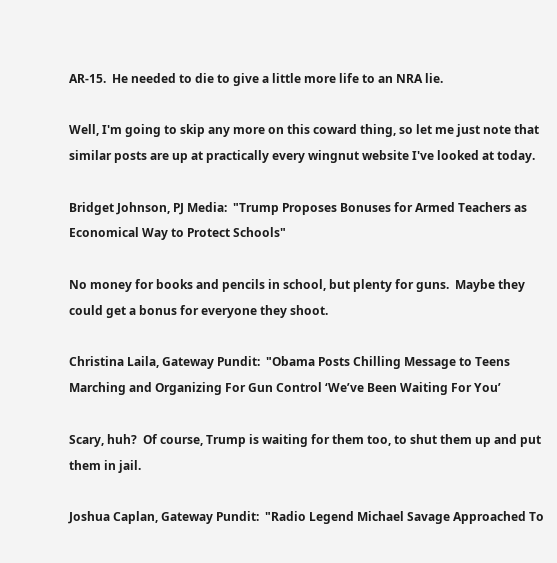AR-15.  He needed to die to give a little more life to an NRA lie.

Well, I'm going to skip any more on this coward thing, so let me just note that similar posts are up at practically every wingnut website I've looked at today.

Bridget Johnson, PJ Media:  "Trump Proposes Bonuses for Armed Teachers as Economical Way to Protect Schools"

No money for books and pencils in school, but plenty for guns.  Maybe they could get a bonus for everyone they shoot.

Christina Laila, Gateway Pundit:  "Obama Posts Chilling Message to Teens Marching and Organizing For Gun Control ‘We’ve Been Waiting For You’

Scary, huh?  Of course, Trump is waiting for them too, to shut them up and put them in jail.

Joshua Caplan, Gateway Pundit:  "Radio Legend Michael Savage Approached To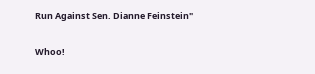Run Against Sen. Dianne Feinstein"

Whoo!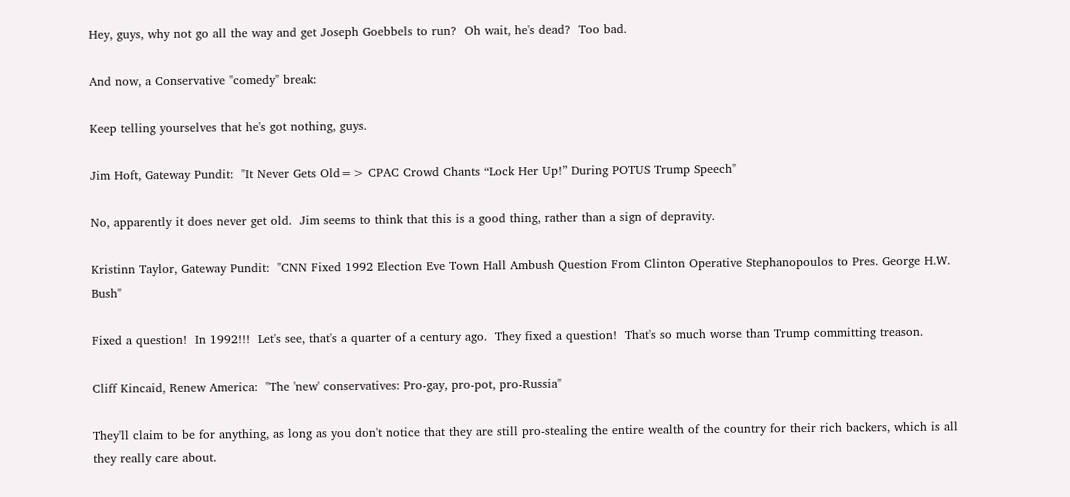Hey, guys, why not go all the way and get Joseph Goebbels to run?  Oh wait, he's dead?  Too bad.

And now, a Conservative "comedy" break:

Keep telling yourselves that he's got nothing, guys.

Jim Hoft, Gateway Pundit:  "It Never Gets Old=> CPAC Crowd Chants “Lock Her Up!” During POTUS Trump Speech"

No, apparently it does never get old.  Jim seems to think that this is a good thing, rather than a sign of depravity.

Kristinn Taylor, Gateway Pundit:  "CNN Fixed 1992 Election Eve Town Hall Ambush Question From Clinton Operative Stephanopoulos to Pres. George H.W. Bush"

Fixed a question!  In 1992!!!  Let's see, that's a quarter of a century ago.  They fixed a question!  That's so much worse than Trump committing treason.

Cliff Kincaid, Renew America:  "The 'new' conservatives: Pro-gay, pro-pot, pro-Russia"

They'll claim to be for anything, as long as you don't notice that they are still pro-stealing the entire wealth of the country for their rich backers, which is all they really care about.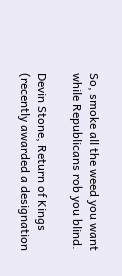So, smoke all the weed you want while Republicans rob you blind.

Devin Stone, Return of Kings (recently awarded a designation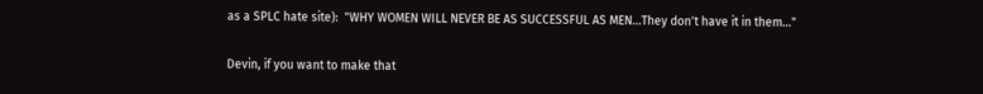as a SPLC hate site):  "WHY WOMEN WILL NEVER BE AS SUCCESSFUL AS MEN...They don't have it in them..."

Devin, if you want to make that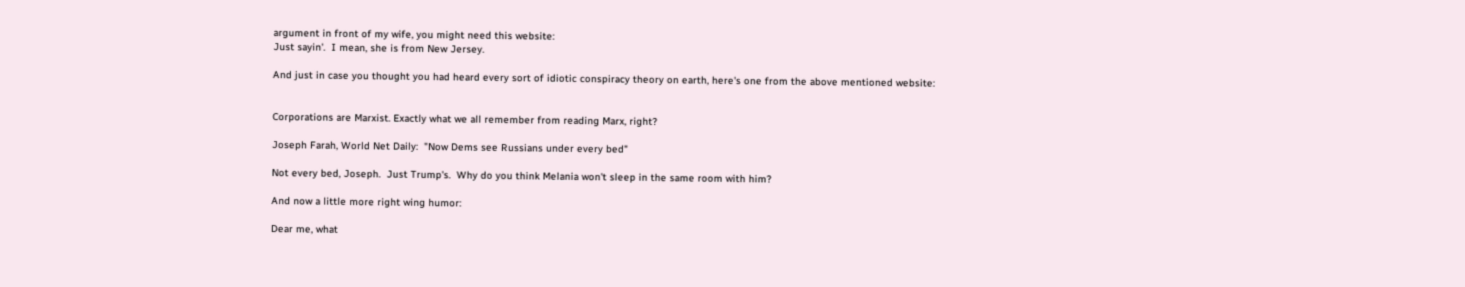argument in front of my wife, you might need this website:
Just sayin'.  I mean, she is from New Jersey.

And just in case you thought you had heard every sort of idiotic conspiracy theory on earth, here's one from the above mentioned website:


Corporations are Marxist. Exactly what we all remember from reading Marx, right?

Joseph Farah, World Net Daily:  "Now Dems see Russians under every bed"

Not every bed, Joseph.  Just Trump's.  Why do you think Melania won't sleep in the same room with him?

And now a little more right wing humor:

Dear me, what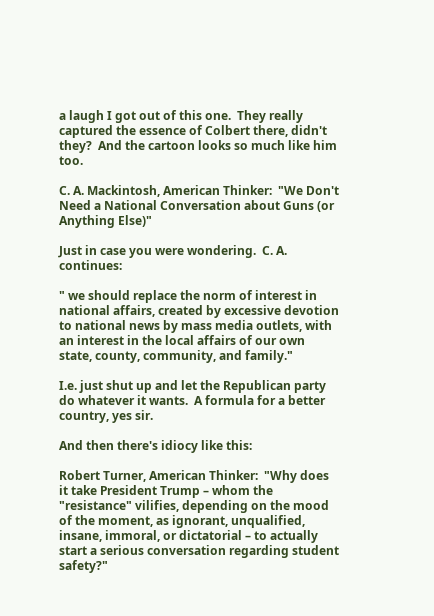a laugh I got out of this one.  They really captured the essence of Colbert there, didn't they?  And the cartoon looks so much like him too.

C. A. Mackintosh, American Thinker:  "We Don't Need a National Conversation about Guns (or Anything Else)"

Just in case you were wondering.  C. A. continues:

" we should replace the norm of interest in national affairs, created by excessive devotion to national news by mass media outlets, with an interest in the local affairs of our own state, county, community, and family."

I.e. just shut up and let the Republican party do whatever it wants.  A formula for a better country, yes sir.

And then there's idiocy like this:

Robert Turner, American Thinker:  "Why does it take President Trump – whom the "resistance" vilifies, depending on the mood of the moment, as ignorant, unqualified, insane, immoral, or dictatorial – to actually start a serious conversation regarding student safety?"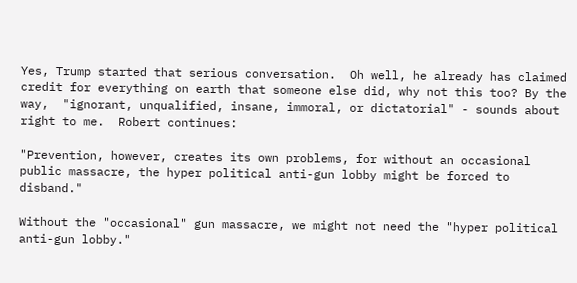Yes, Trump started that serious conversation.  Oh well, he already has claimed credit for everything on earth that someone else did, why not this too? By the way,  "ignorant, unqualified, insane, immoral, or dictatorial" - sounds about right to me.  Robert continues:

"Prevention, however, creates its own problems, for without an occasional public massacre, the hyper political anti-gun lobby might be forced to disband."

Without the "occasional" gun massacre, we might not need the "hyper political anti-gun lobby."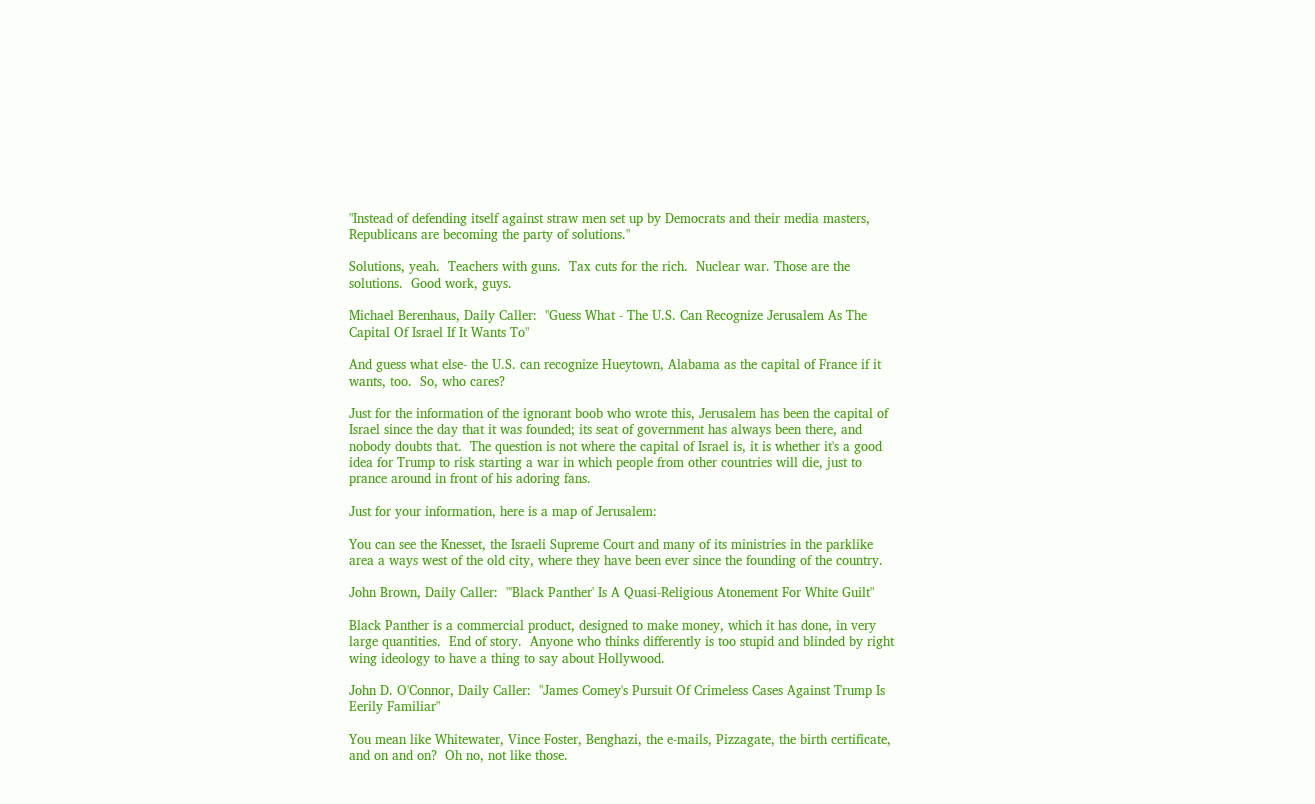"Instead of defending itself against straw men set up by Democrats and their media masters, Republicans are becoming the party of solutions."

Solutions, yeah.  Teachers with guns.  Tax cuts for the rich.  Nuclear war. Those are the solutions.  Good work, guys.

Michael Berenhaus, Daily Caller:  "Guess What - The U.S. Can Recognize Jerusalem As The Capital Of Israel If It Wants To"

And guess what else- the U.S. can recognize Hueytown, Alabama as the capital of France if it wants, too.  So, who cares?

Just for the information of the ignorant boob who wrote this, Jerusalem has been the capital of Israel since the day that it was founded; its seat of government has always been there, and nobody doubts that.  The question is not where the capital of Israel is, it is whether it's a good idea for Trump to risk starting a war in which people from other countries will die, just to prance around in front of his adoring fans.

Just for your information, here is a map of Jerusalem:

You can see the Knesset, the Israeli Supreme Court and many of its ministries in the parklike area a ways west of the old city, where they have been ever since the founding of the country.

John Brown, Daily Caller:  "'Black Panther' Is A Quasi-Religious Atonement For White Guilt"

Black Panther is a commercial product, designed to make money, which it has done, in very large quantities.  End of story.  Anyone who thinks differently is too stupid and blinded by right wing ideology to have a thing to say about Hollywood.

John D. O'Connor, Daily Caller:  "James Comey's Pursuit Of Crimeless Cases Against Trump Is Eerily Familiar"

You mean like Whitewater, Vince Foster, Benghazi, the e-mails, Pizzagate, the birth certificate, and on and on?  Oh no, not like those.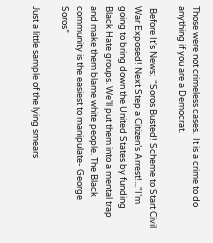Those were not crimeless cases.  It is a crime to do anything if you are a Democrat.

 Before It's News:  “Soros Busted! Scheme to Start Civil War Exposed! Next Step a Citizen’s Arrest!..."I’m going to bring down the United States by funding Black Hate groups. We’ll put them into a mental trap and make them blame white people. The Black community is the easiest to manipulate- George Soros”

Just a little sample of the lying smears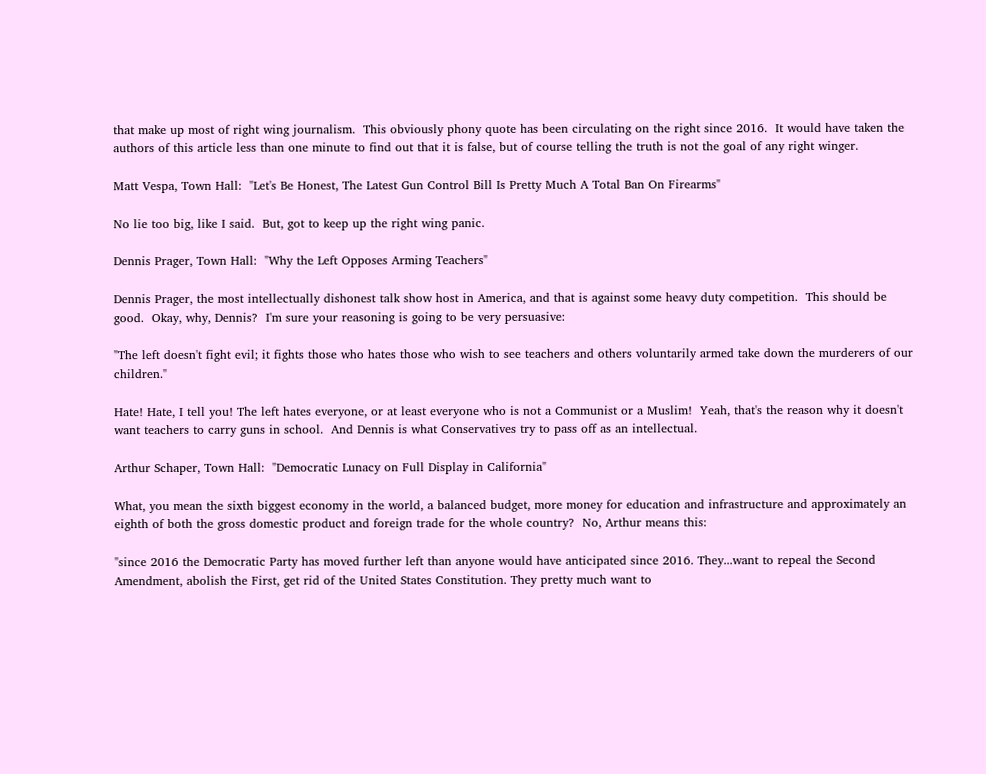that make up most of right wing journalism.  This obviously phony quote has been circulating on the right since 2016.  It would have taken the authors of this article less than one minute to find out that it is false, but of course telling the truth is not the goal of any right winger.

Matt Vespa, Town Hall:  "Let's Be Honest, The Latest Gun Control Bill Is Pretty Much A Total Ban On Firearms"

No lie too big, like I said.  But, got to keep up the right wing panic.

Dennis Prager, Town Hall:  "Why the Left Opposes Arming Teachers"

Dennis Prager, the most intellectually dishonest talk show host in America, and that is against some heavy duty competition.  This should be good.  Okay, why, Dennis?  I'm sure your reasoning is going to be very persuasive:

"The left doesn't fight evil; it fights those who hates those who wish to see teachers and others voluntarily armed take down the murderers of our children."

Hate! Hate, I tell you! The left hates everyone, or at least everyone who is not a Communist or a Muslim!  Yeah, that's the reason why it doesn't want teachers to carry guns in school.  And Dennis is what Conservatives try to pass off as an intellectual.

Arthur Schaper, Town Hall:  "Democratic Lunacy on Full Display in California"

What, you mean the sixth biggest economy in the world, a balanced budget, more money for education and infrastructure and approximately an eighth of both the gross domestic product and foreign trade for the whole country?  No, Arthur means this:

"since 2016 the Democratic Party has moved further left than anyone would have anticipated since 2016. They...want to repeal the Second Amendment, abolish the First, get rid of the United States Constitution. They pretty much want to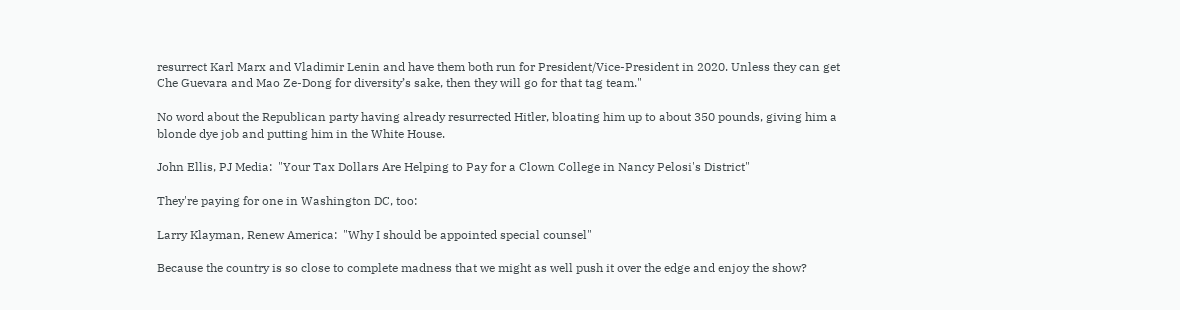resurrect Karl Marx and Vladimir Lenin and have them both run for President/Vice-President in 2020. Unless they can get Che Guevara and Mao Ze-Dong for diversity’s sake, then they will go for that tag team."

No word about the Republican party having already resurrected Hitler, bloating him up to about 350 pounds, giving him a blonde dye job and putting him in the White House.

John Ellis, PJ Media:  "Your Tax Dollars Are Helping to Pay for a Clown College in Nancy Pelosi's District"

They're paying for one in Washington DC, too:

Larry Klayman, Renew America:  "Why I should be appointed special counsel"

Because the country is so close to complete madness that we might as well push it over the edge and enjoy the show?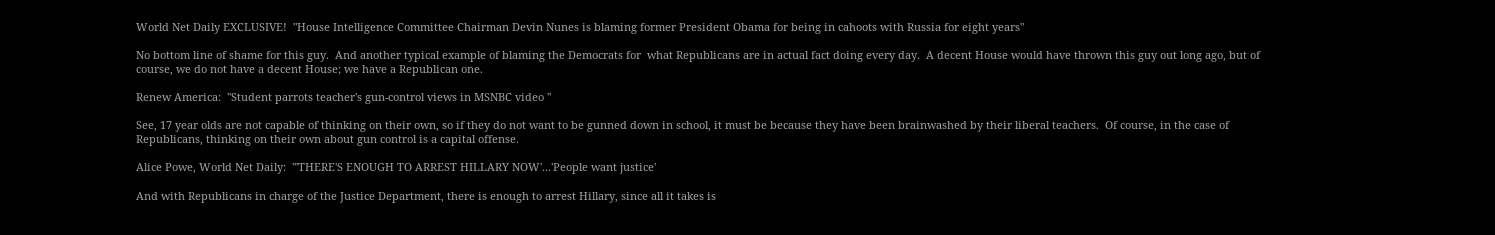World Net Daily EXCLUSIVE!  "House Intelligence Committee Chairman Devin Nunes is blaming former President Obama for being in cahoots with Russia for eight years"

No bottom line of shame for this guy.  And another typical example of blaming the Democrats for  what Republicans are in actual fact doing every day.  A decent House would have thrown this guy out long ago, but of course, we do not have a decent House; we have a Republican one.

Renew America:  "Student parrots teacher's gun-control views in MSNBC video "

See, 17 year olds are not capable of thinking on their own, so if they do not want to be gunned down in school, it must be because they have been brainwashed by their liberal teachers.  Of course, in the case of Republicans, thinking on their own about gun control is a capital offense.

Alice Powe, World Net Daily:  "'THERE'S ENOUGH TO ARREST HILLARY NOW'...'People want justice'

And with Republicans in charge of the Justice Department, there is enough to arrest Hillary, since all it takes is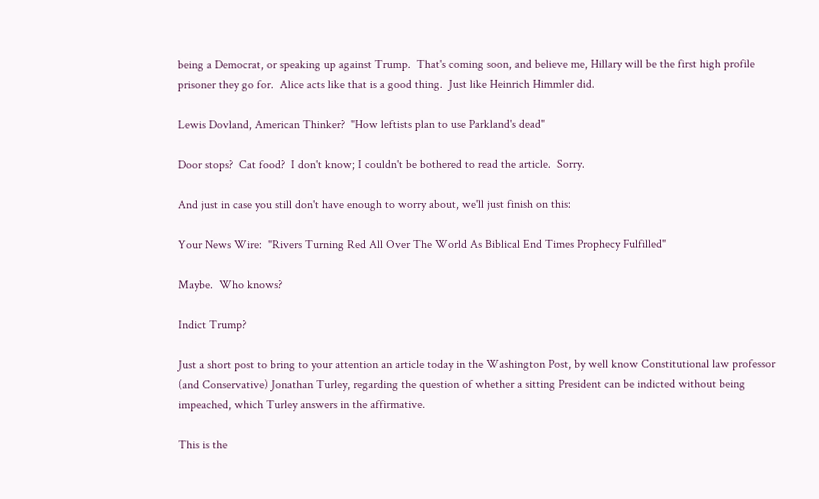being a Democrat, or speaking up against Trump.  That's coming soon, and believe me, Hillary will be the first high profile prisoner they go for.  Alice acts like that is a good thing.  Just like Heinrich Himmler did.

Lewis Dovland, American Thinker?  "How leftists plan to use Parkland's dead"

Door stops?  Cat food?  I don't know; I couldn't be bothered to read the article.  Sorry.

And just in case you still don't have enough to worry about, we'll just finish on this:

Your News Wire:  "Rivers Turning Red All Over The World As Biblical End Times Prophecy Fulfilled"

Maybe.  Who knows?

Indict Trump?

Just a short post to bring to your attention an article today in the Washington Post, by well know Constitutional law professor (and Conservative) Jonathan Turley, regarding the question of whether a sitting President can be indicted without being impeached, which Turley answers in the affirmative.

This is the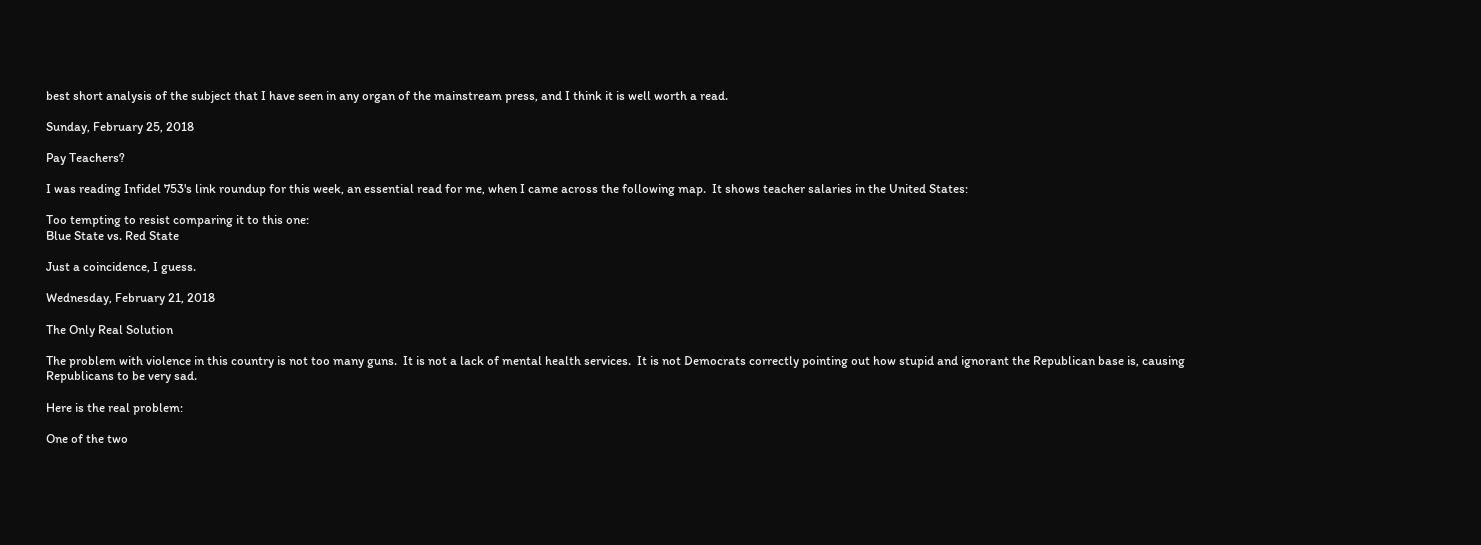best short analysis of the subject that I have seen in any organ of the mainstream press, and I think it is well worth a read.

Sunday, February 25, 2018

Pay Teachers?

I was reading Infidel 753's link roundup for this week, an essential read for me, when I came across the following map.  It shows teacher salaries in the United States:

Too tempting to resist comparing it to this one:
Blue State vs. Red State

Just a coincidence, I guess.

Wednesday, February 21, 2018

The Only Real Solution

The problem with violence in this country is not too many guns.  It is not a lack of mental health services.  It is not Democrats correctly pointing out how stupid and ignorant the Republican base is, causing Republicans to be very sad.

Here is the real problem:

One of the two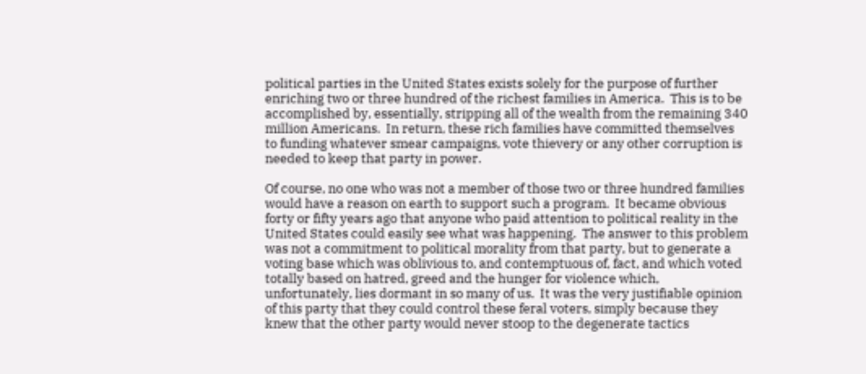political parties in the United States exists solely for the purpose of further enriching two or three hundred of the richest families in America.  This is to be accomplished by, essentially, stripping all of the wealth from the remaining 340 million Americans.  In return, these rich families have committed themselves to funding whatever smear campaigns, vote thievery or any other corruption is needed to keep that party in power.

Of course, no one who was not a member of those two or three hundred families would have a reason on earth to support such a program.  It became obvious forty or fifty years ago that anyone who paid attention to political reality in the United States could easily see what was happening.  The answer to this problem was not a commitment to political morality from that party, but to generate a voting base which was oblivious to, and contemptuous of, fact, and which voted totally based on hatred, greed and the hunger for violence which, unfortunately, lies dormant in so many of us.  It was the very justifiable opinion of this party that they could control these feral voters, simply because they knew that the other party would never stoop to the degenerate tactics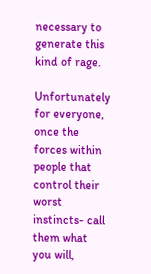necessary to generate this kind of rage.

Unfortunately for everyone, once the forces within people that control their worst instincts- call them what you will,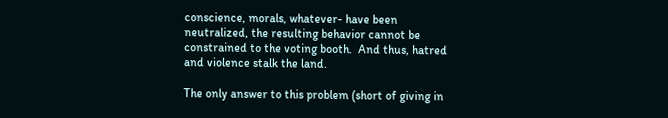conscience, morals, whatever- have been neutralized, the resulting behavior cannot be constrained to the voting booth.  And thus, hatred and violence stalk the land.

The only answer to this problem (short of giving in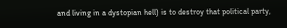and living in a dystopian hell) is to destroy that political party,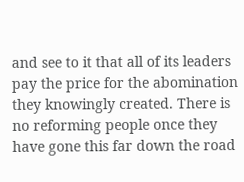and see to it that all of its leaders pay the price for the abomination they knowingly created. There is no reforming people once they have gone this far down the road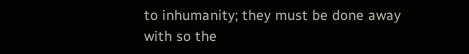to inhumanity; they must be done away with so the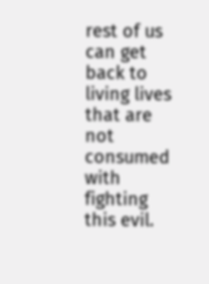rest of us can get back to living lives that are not consumed with fighting this evil.